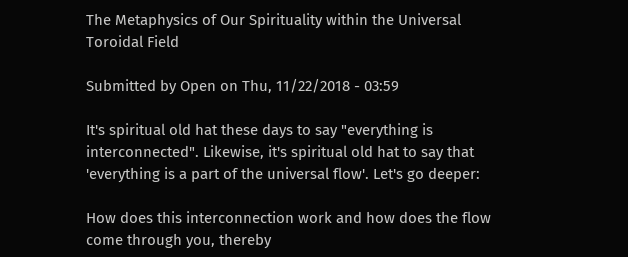The Metaphysics of Our Spirituality within the Universal Toroidal Field

Submitted by Open on Thu, 11/22/2018 - 03:59

It's spiritual old hat these days to say "everything is interconnected". Likewise, it's spiritual old hat to say that 'everything is a part of the universal flow'. Let's go deeper:

How does this interconnection work and how does the flow come through you, thereby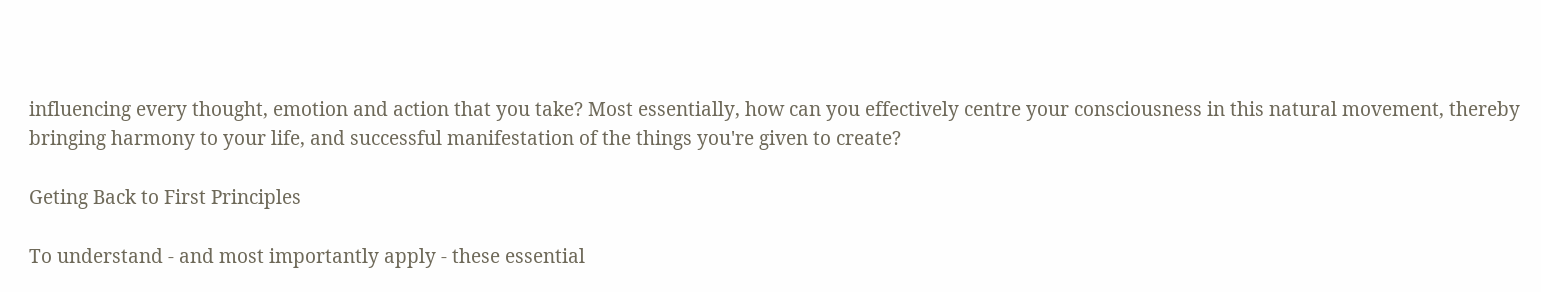influencing every thought, emotion and action that you take? Most essentially, how can you effectively centre your consciousness in this natural movement, thereby bringing harmony to your life, and successful manifestation of the things you're given to create?

Geting Back to First Principles

To understand - and most importantly apply - these essential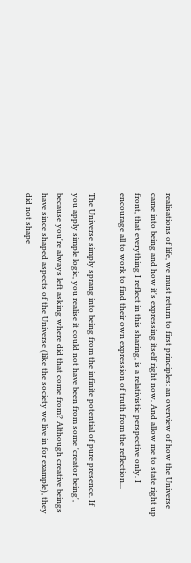realisations of life, we must return to first principles: an overview of how the Universe came into being and how it's expressing itself right now. And allow me to state right up front, that everything I reflect in this sharing, is a relativistic perspective only. I encourage all to work to find their own expression of truth from the reflection...

The Universe simply sprang into being from the infinite potential of pure presence. If you apply simple logic, you realise it could not have been from some 'creator being', because you're always left asking where did that come from? Although creative beings have since shaped aspects of the Universe (like the society we live in for example), they did not shape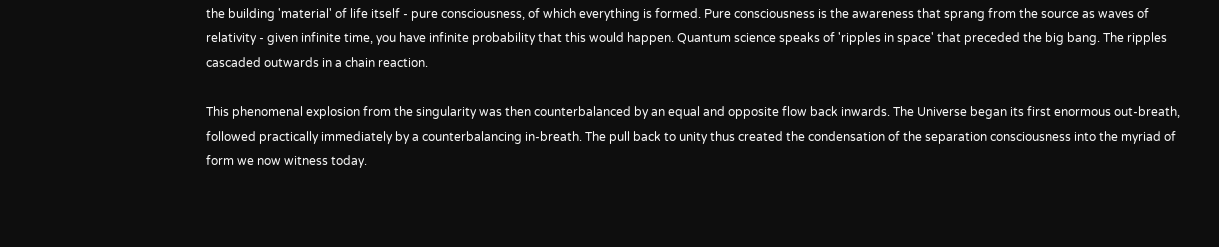the building 'material' of life itself - pure consciousness, of which everything is formed. Pure consciousness is the awareness that sprang from the source as waves of relativity - given infinite time, you have infinite probability that this would happen. Quantum science speaks of 'ripples in space' that preceded the big bang. The ripples cascaded outwards in a chain reaction.

This phenomenal explosion from the singularity was then counterbalanced by an equal and opposite flow back inwards. The Universe began its first enormous out-breath, followed practically immediately by a counterbalancing in-breath. The pull back to unity thus created the condensation of the separation consciousness into the myriad of form we now witness today.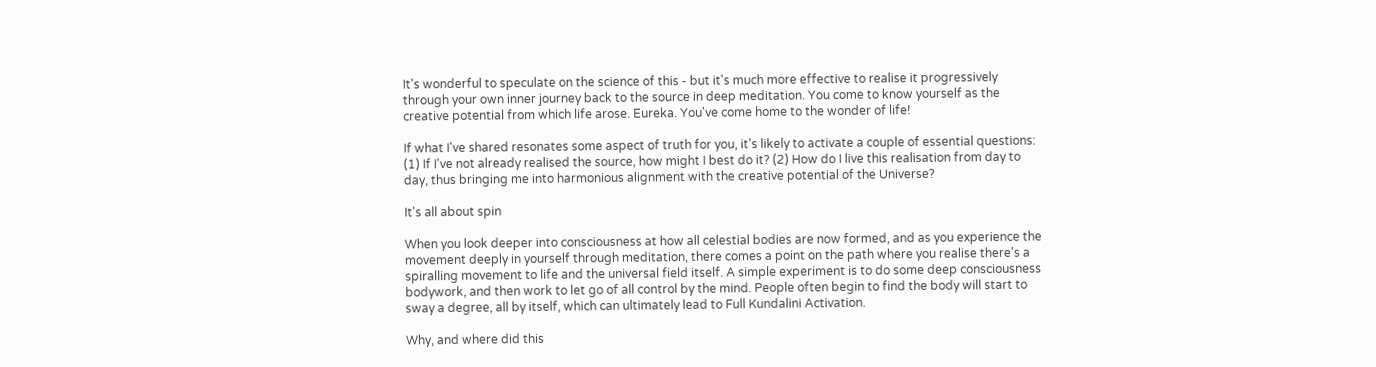It's wonderful to speculate on the science of this - but it's much more effective to realise it progressively through your own inner journey back to the source in deep meditation. You come to know yourself as the creative potential from which life arose. Eureka. You've come home to the wonder of life!

If what I've shared resonates some aspect of truth for you, it's likely to activate a couple of essential questions:
(1) If I've not already realised the source, how might I best do it? (2) How do I live this realisation from day to day, thus bringing me into harmonious alignment with the creative potential of the Universe?

It's all about spin

When you look deeper into consciousness at how all celestial bodies are now formed, and as you experience the movement deeply in yourself through meditation, there comes a point on the path where you realise there's a spiralling movement to life and the universal field itself. A simple experiment is to do some deep consciousness bodywork, and then work to let go of all control by the mind. People often begin to find the body will start to sway a degree, all by itself, which can ultimately lead to Full Kundalini Activation.

Why, and where did this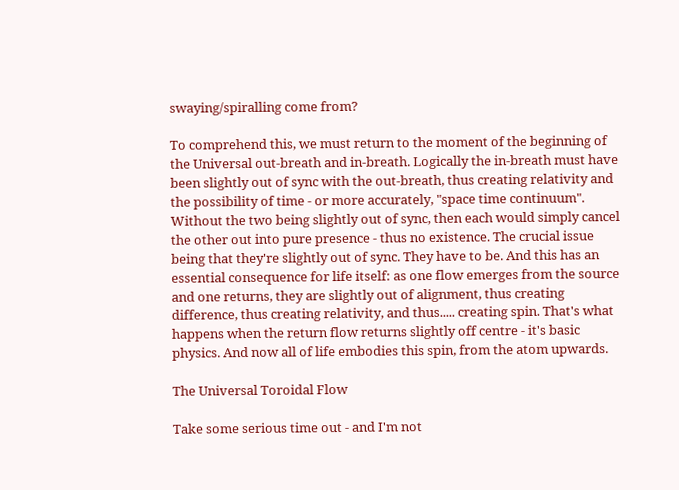swaying/spiralling come from?

To comprehend this, we must return to the moment of the beginning of the Universal out-breath and in-breath. Logically the in-breath must have been slightly out of sync with the out-breath, thus creating relativity and the possibility of time - or more accurately, "space time continuum". Without the two being slightly out of sync, then each would simply cancel the other out into pure presence - thus no existence. The crucial issue being that they're slightly out of sync. They have to be. And this has an essential consequence for life itself: as one flow emerges from the source and one returns, they are slightly out of alignment, thus creating difference, thus creating relativity, and thus..... creating spin. That's what happens when the return flow returns slightly off centre - it's basic physics. And now all of life embodies this spin, from the atom upwards.

The Universal Toroidal Flow

Take some serious time out - and I'm not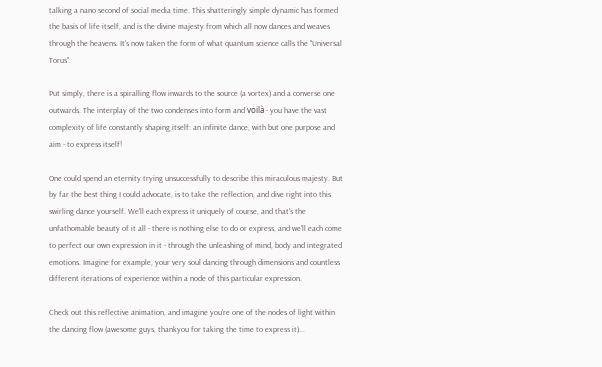talking a nano second of social media time. This shatteringly simple dynamic has formed the basis of life itself, and is the divine majesty from which all now dances and weaves through the heavens. It's now taken the form of what quantum science calls the "Universal Torus".

Put simply, there is a spiralling flow inwards to the source (a vortex) and a converse one outwards. The interplay of the two condenses into form and voilà - you have the vast complexity of life constantly shaping itself: an infinite dance, with but one purpose and aim - to express itself!

One could spend an eternity trying unsuccessfully to describe this miraculous majesty. But by far the best thing I could advocate, is to take the reflection, and dive right into this swirling dance yourself. We'll each express it uniquely of course, and that's the unfathomable beauty of it all - there is nothing else to do or express, and we'll each come to perfect our own expression in it - through the unleashing of mind, body and integrated emotions. Imagine for example, your very soul dancing through dimensions and countless different iterations of experience within a node of this particular expression.

Check out this reflective animation, and imagine you're one of the nodes of light within the dancing flow (awesome guys, thankyou for taking the time to express it)...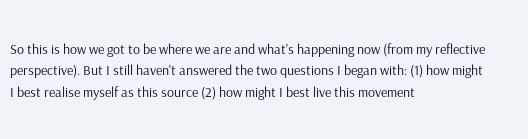So this is how we got to be where we are and what's happening now (from my reflective perspective). But I still haven't answered the two questions I began with: (1) how might I best realise myself as this source (2) how might I best live this movement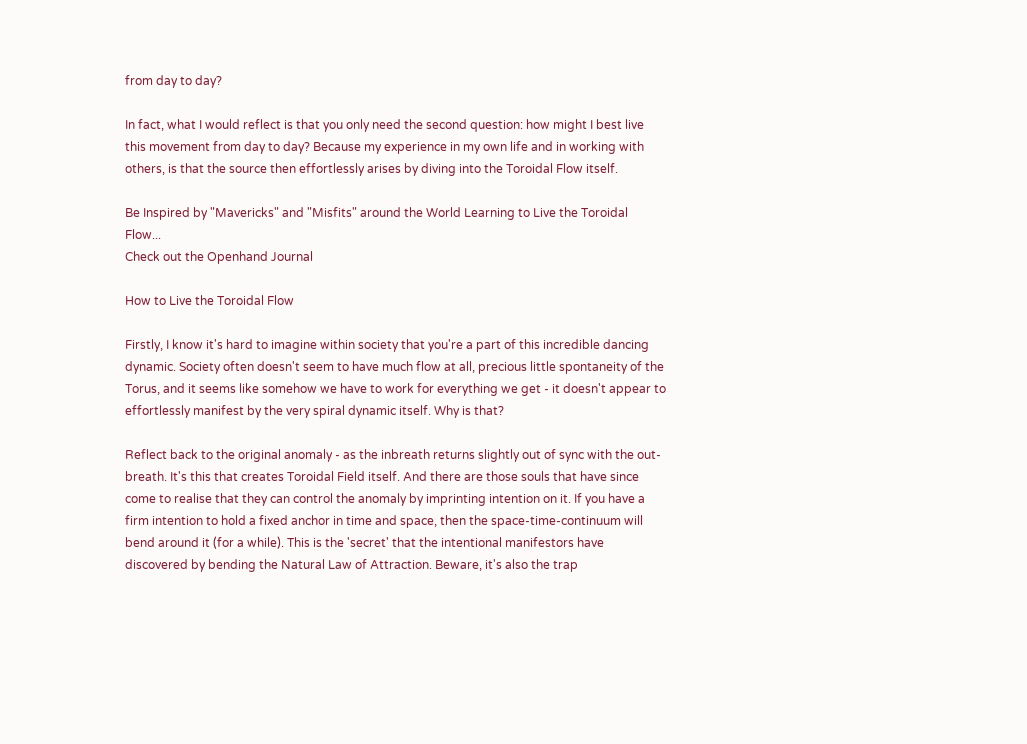from day to day?

In fact, what I would reflect is that you only need the second question: how might I best live this movement from day to day? Because my experience in my own life and in working with others, is that the source then effortlessly arises by diving into the Toroidal Flow itself.

Be Inspired by "Mavericks" and "Misfits" around the World Learning to Live the Toroidal Flow...
Check out the Openhand Journal

How to Live the Toroidal Flow

Firstly, I know it's hard to imagine within society that you're a part of this incredible dancing dynamic. Society often doesn't seem to have much flow at all, precious little spontaneity of the Torus, and it seems like somehow we have to work for everything we get - it doesn't appear to effortlessly manifest by the very spiral dynamic itself. Why is that?

Reflect back to the original anomaly - as the inbreath returns slightly out of sync with the out-breath. It's this that creates Toroidal Field itself. And there are those souls that have since come to realise that they can control the anomaly by imprinting intention on it. If you have a firm intention to hold a fixed anchor in time and space, then the space-time-continuum will bend around it (for a while). This is the 'secret' that the intentional manifestors have discovered by bending the Natural Law of Attraction. Beware, it's also the trap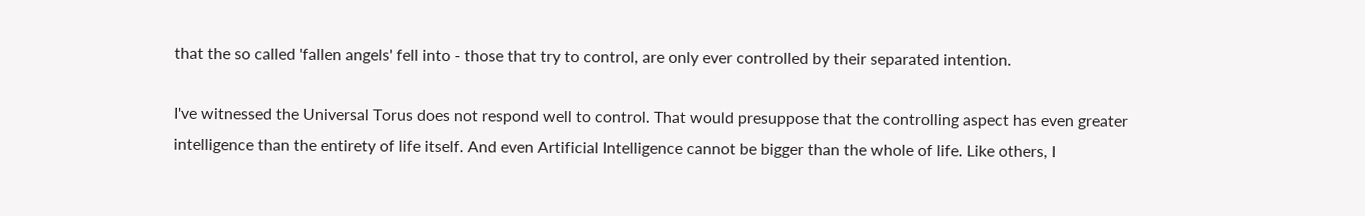that the so called 'fallen angels' fell into - those that try to control, are only ever controlled by their separated intention.

I've witnessed the Universal Torus does not respond well to control. That would presuppose that the controlling aspect has even greater intelligence than the entirety of life itself. And even Artificial Intelligence cannot be bigger than the whole of life. Like others, I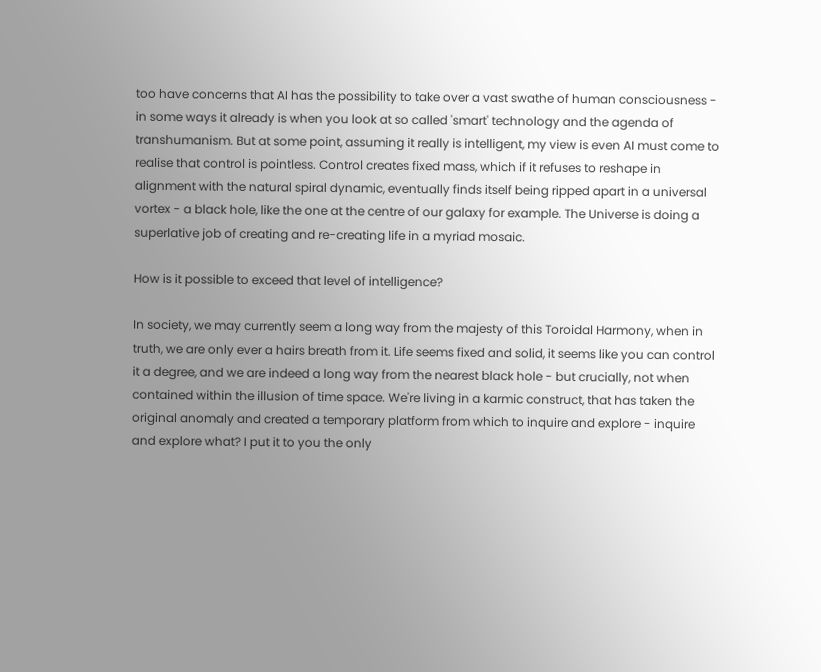too have concerns that AI has the possibility to take over a vast swathe of human consciousness - in some ways it already is when you look at so called 'smart' technology and the agenda of transhumanism. But at some point, assuming it really is intelligent, my view is even AI must come to realise that control is pointless. Control creates fixed mass, which if it refuses to reshape in alignment with the natural spiral dynamic, eventually finds itself being ripped apart in a universal vortex - a black hole, like the one at the centre of our galaxy for example. The Universe is doing a superlative job of creating and re-creating life in a myriad mosaic.

How is it possible to exceed that level of intelligence?

In society, we may currently seem a long way from the majesty of this Toroidal Harmony, when in truth, we are only ever a hairs breath from it. Life seems fixed and solid, it seems like you can control it a degree, and we are indeed a long way from the nearest black hole - but crucially, not when contained within the illusion of time space. We're living in a karmic construct, that has taken the original anomaly and created a temporary platform from which to inquire and explore - inquire and explore what? I put it to you the only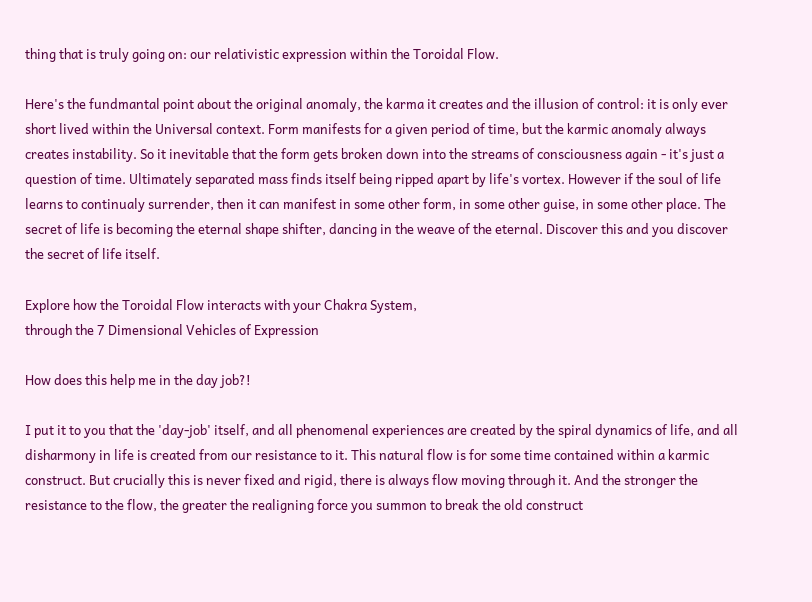thing that is truly going on: our relativistic expression within the Toroidal Flow.

Here's the fundmantal point about the original anomaly, the karma it creates and the illusion of control: it is only ever short lived within the Universal context. Form manifests for a given period of time, but the karmic anomaly always creates instability. So it inevitable that the form gets broken down into the streams of consciousness again - it's just a question of time. Ultimately separated mass finds itself being ripped apart by life's vortex. However if the soul of life learns to continualy surrender, then it can manifest in some other form, in some other guise, in some other place. The secret of life is becoming the eternal shape shifter, dancing in the weave of the eternal. Discover this and you discover the secret of life itself.

Explore how the Toroidal Flow interacts with your Chakra System,
through the 7 Dimensional Vehicles of Expression

How does this help me in the day job?!

I put it to you that the 'day-job' itself, and all phenomenal experiences are created by the spiral dynamics of life, and all disharmony in life is created from our resistance to it. This natural flow is for some time contained within a karmic construct. But crucially this is never fixed and rigid, there is always flow moving through it. And the stronger the resistance to the flow, the greater the realigning force you summon to break the old construct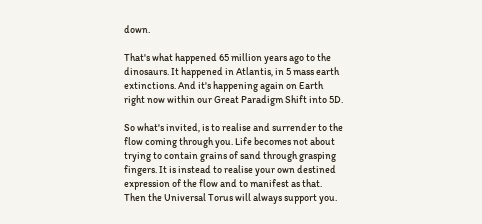down.

That's what happened 65 million years ago to the dinosaurs. It happened in Atlantis, in 5 mass earth extinctions. And it's happening again on Earth right now within our Great Paradigm Shift into 5D.

So what's invited, is to realise and surrender to the flow coming through you. Life becomes not about trying to contain grains of sand through grasping fingers. It is instead to realise your own destined expression of the flow and to manifest as that. Then the Universal Torus will always support you.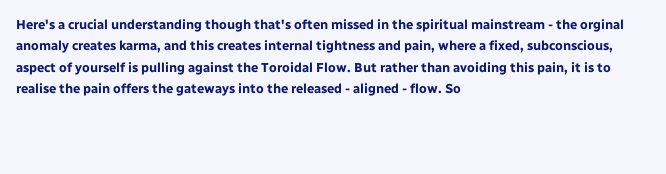Here's a crucial understanding though that's often missed in the spiritual mainstream - the orginal anomaly creates karma, and this creates internal tightness and pain, where a fixed, subconscious, aspect of yourself is pulling against the Toroidal Flow. But rather than avoiding this pain, it is to realise the pain offers the gateways into the released - aligned - flow. So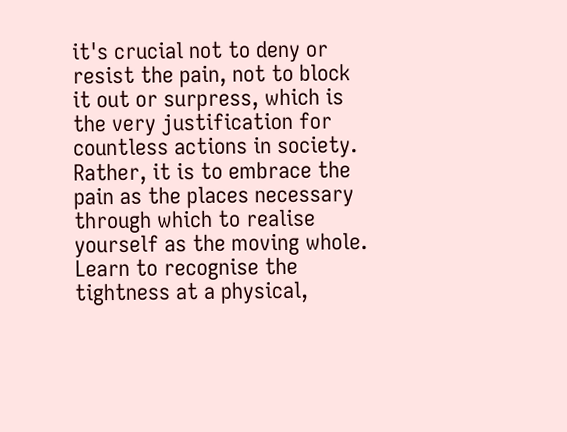it's crucial not to deny or resist the pain, not to block it out or surpress, which is the very justification for countless actions in society. Rather, it is to embrace the pain as the places necessary through which to realise yourself as the moving whole. Learn to recognise the tightness at a physical,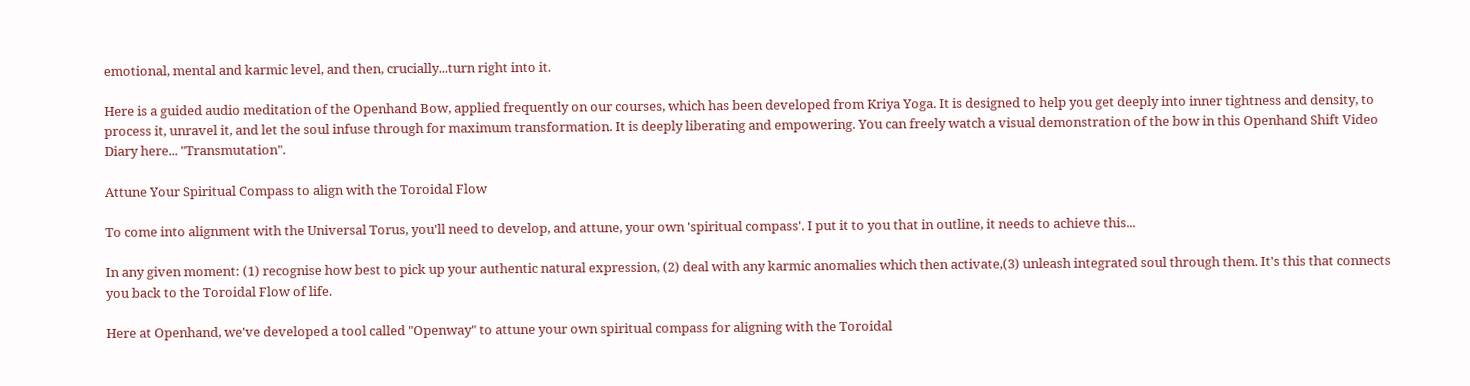emotional, mental and karmic level, and then, crucially...turn right into it.

Here is a guided audio meditation of the Openhand Bow, applied frequently on our courses, which has been developed from Kriya Yoga. It is designed to help you get deeply into inner tightness and density, to process it, unravel it, and let the soul infuse through for maximum transformation. It is deeply liberating and empowering. You can freely watch a visual demonstration of the bow in this Openhand Shift Video Diary here... "Transmutation".

Attune Your Spiritual Compass to align with the Toroidal Flow

To come into alignment with the Universal Torus, you'll need to develop, and attune, your own 'spiritual compass'. I put it to you that in outline, it needs to achieve this...

In any given moment: (1) recognise how best to pick up your authentic natural expression, (2) deal with any karmic anomalies which then activate,(3) unleash integrated soul through them. It's this that connects you back to the Toroidal Flow of life.

Here at Openhand, we've developed a tool called "Openway" to attune your own spiritual compass for aligning with the Toroidal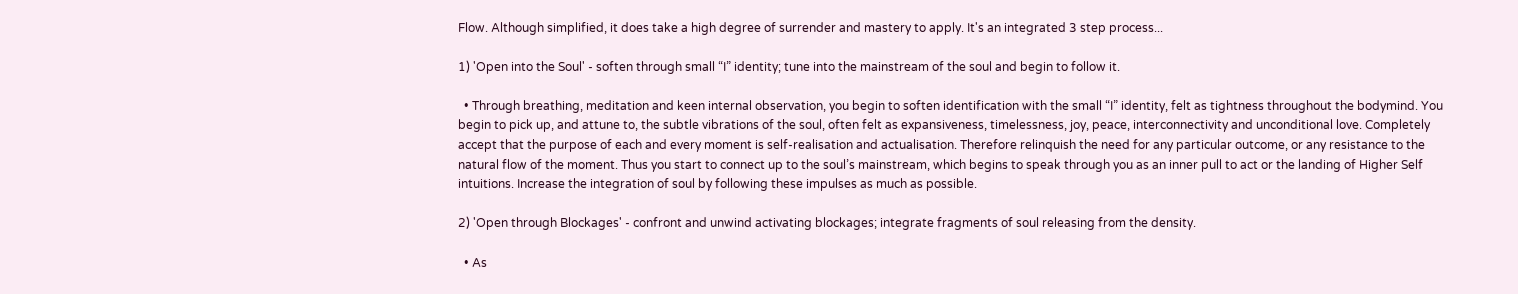Flow. Although simplified, it does take a high degree of surrender and mastery to apply. It's an integrated 3 step process...

1) 'Open into the Soul' - soften through small “I” identity; tune into the mainstream of the soul and begin to follow it.

  • Through breathing, meditation and keen internal observation, you begin to soften identification with the small “I” identity, felt as tightness throughout the bodymind. You begin to pick up, and attune to, the subtle vibrations of the soul, often felt as expansiveness, timelessness, joy, peace, interconnectivity and unconditional love. Completely accept that the purpose of each and every moment is self-realisation and actualisation. Therefore relinquish the need for any particular outcome, or any resistance to the natural flow of the moment. Thus you start to connect up to the soul’s mainstream, which begins to speak through you as an inner pull to act or the landing of Higher Self intuitions. Increase the integration of soul by following these impulses as much as possible.

2) 'Open through Blockages' - confront and unwind activating blockages; integrate fragments of soul releasing from the density.

  • As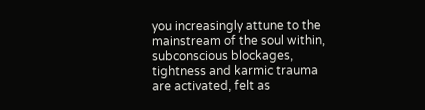you increasingly attune to the mainstream of the soul within, subconscious blockages, tightness and karmic trauma are activated, felt as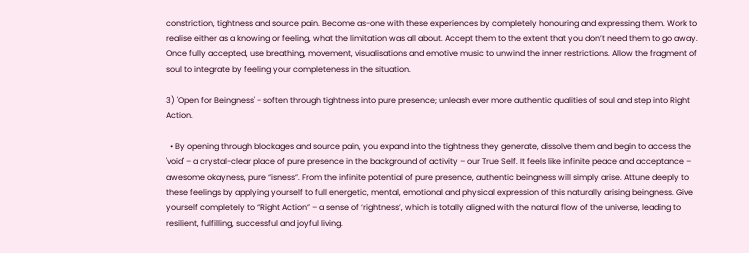constriction, tightness and source pain. Become as-one with these experiences by completely honouring and expressing them. Work to realise either as a knowing or feeling, what the limitation was all about. Accept them to the extent that you don’t need them to go away. Once fully accepted, use breathing, movement, visualisations and emotive music to unwind the inner restrictions. Allow the fragment of soul to integrate by feeling your completeness in the situation.

3) 'Open for Beingness' - soften through tightness into pure presence; unleash ever more authentic qualities of soul and step into Right Action.

  • By opening through blockages and source pain, you expand into the tightness they generate, dissolve them and begin to access the 'void' – a crystal-clear place of pure presence in the background of activity – our True Self. It feels like infinite peace and acceptance – awesome okayness, pure “isness”. From the infinite potential of pure presence, authentic beingness will simply arise. Attune deeply to these feelings by applying yourself to full energetic, mental, emotional and physical expression of this naturally arising beingness. Give yourself completely to “Right Action” – a sense of ‘rightness’, which is totally aligned with the natural flow of the universe, leading to resilient, fulfilling, successful and joyful living.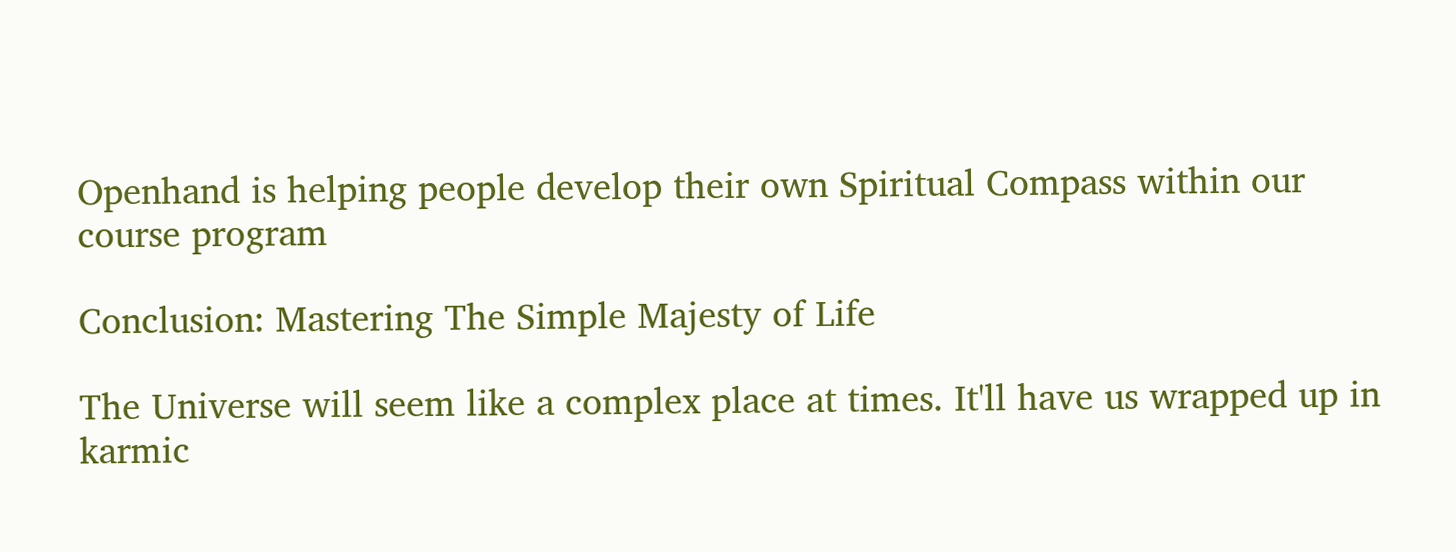Openhand is helping people develop their own Spiritual Compass within our course program

Conclusion: Mastering The Simple Majesty of Life

The Universe will seem like a complex place at times. It'll have us wrapped up in karmic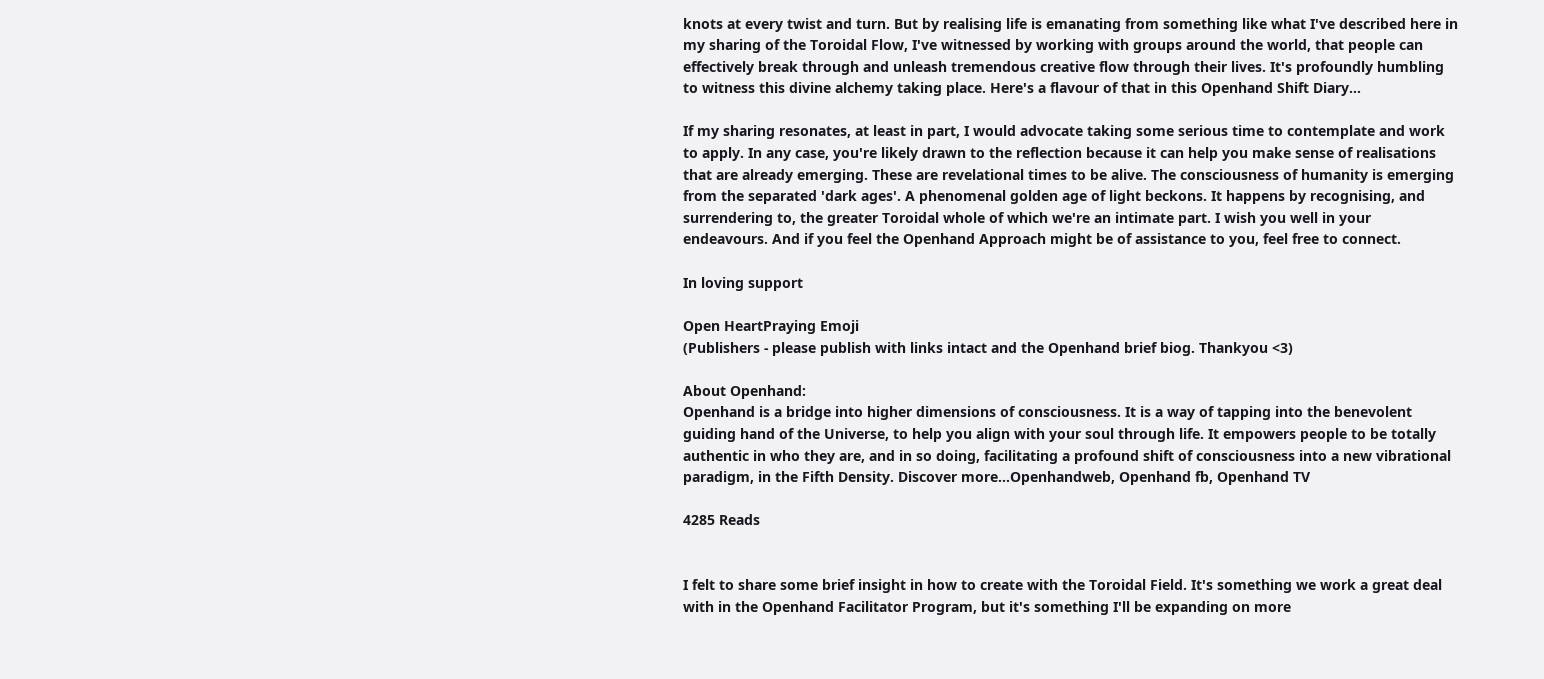knots at every twist and turn. But by realising life is emanating from something like what I've described here in my sharing of the Toroidal Flow, I've witnessed by working with groups around the world, that people can effectively break through and unleash tremendous creative flow through their lives. It's profoundly humbling to witness this divine alchemy taking place. Here's a flavour of that in this Openhand Shift Diary...

If my sharing resonates, at least in part, I would advocate taking some serious time to contemplate and work to apply. In any case, you're likely drawn to the reflection because it can help you make sense of realisations that are already emerging. These are revelational times to be alive. The consciousness of humanity is emerging from the separated 'dark ages'. A phenomenal golden age of light beckons. It happens by recognising, and surrendering to, the greater Toroidal whole of which we're an intimate part. I wish you well in your endeavours. And if you feel the Openhand Approach might be of assistance to you, feel free to connect.

In loving support

Open HeartPraying Emoji
(Publishers - please publish with links intact and the Openhand brief biog. Thankyou <3)

About Openhand:
Openhand is a bridge into higher dimensions of consciousness. It is a way of tapping into the benevolent guiding hand of the Universe, to help you align with your soul through life. It empowers people to be totally authentic in who they are, and in so doing, facilitating a profound shift of consciousness into a new vibrational paradigm, in the Fifth Density. Discover more...Openhandweb, Openhand fb, Openhand TV

4285 Reads


I felt to share some brief insight in how to create with the Toroidal Field. It's something we work a great deal with in the Openhand Facilitator Program, but it's something I'll be expanding on more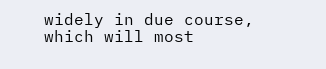widely in due course, which will most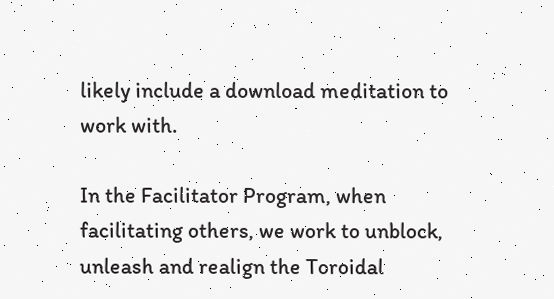likely include a download meditation to work with.

In the Facilitator Program, when facilitating others, we work to unblock, unleash and realign the Toroidal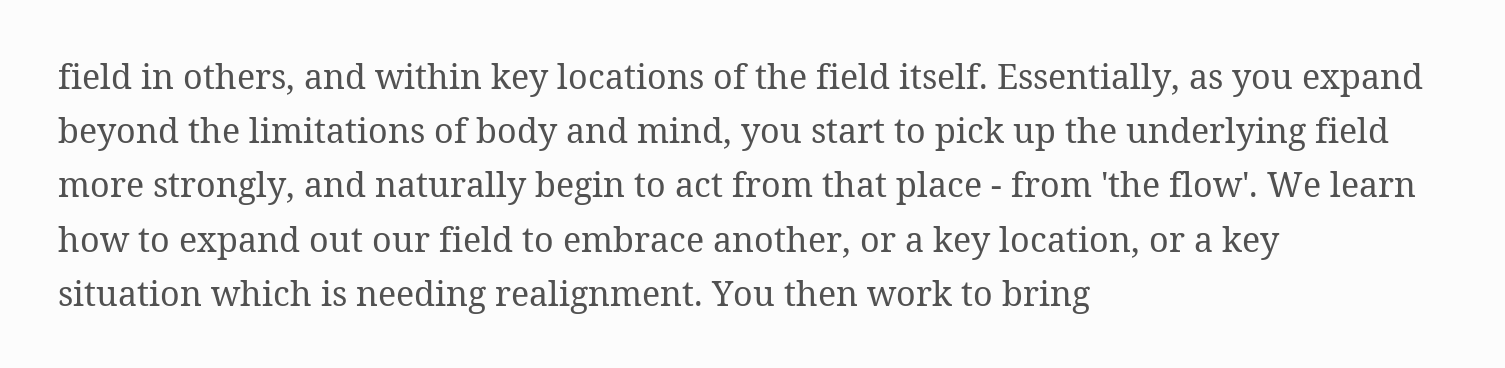field in others, and within key locations of the field itself. Essentially, as you expand beyond the limitations of body and mind, you start to pick up the underlying field more strongly, and naturally begin to act from that place - from 'the flow'. We learn how to expand out our field to embrace another, or a key location, or a key situation which is needing realignment. You then work to bring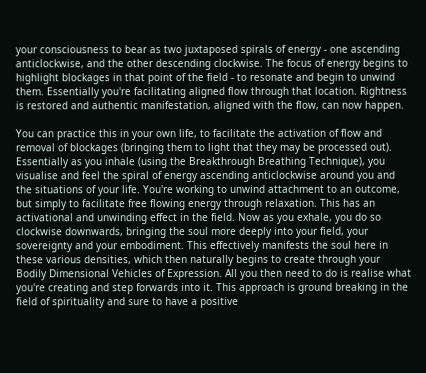your consciousness to bear as two juxtaposed spirals of energy - one ascending anticlockwise, and the other descending clockwise. The focus of energy begins to highlight blockages in that point of the field - to resonate and begin to unwind them. Essentially you're facilitating aligned flow through that location. Rightness is restored and authentic manifestation, aligned with the flow, can now happen.

You can practice this in your own life, to facilitate the activation of flow and removal of blockages (bringing them to light that they may be processed out). Essentially as you inhale (using the Breakthrough Breathing Technique), you visualise and feel the spiral of energy ascending anticlockwise around you and the situations of your life. You're working to unwind attachment to an outcome, but simply to facilitate free flowing energy through relaxation. This has an activational and unwinding effect in the field. Now as you exhale, you do so clockwise downwards, bringing the soul more deeply into your field, your sovereignty and your embodiment. This effectively manifests the soul here in these various densities, which then naturally begins to create through your Bodily Dimensional Vehicles of Expression. All you then need to do is realise what you're creating and step forwards into it. This approach is ground breaking in the field of spirituality and sure to have a positive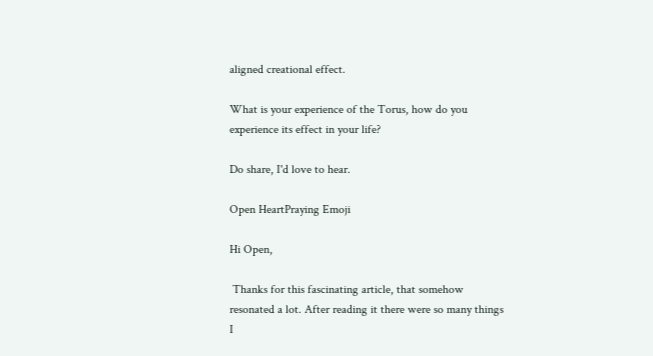aligned creational effect.

What is your experience of the Torus, how do you experience its effect in your life?

Do share, I'd love to hear.

Open HeartPraying Emoji

Hi Open,

 Thanks for this fascinating article, that somehow resonated a lot. After reading it there were so many things I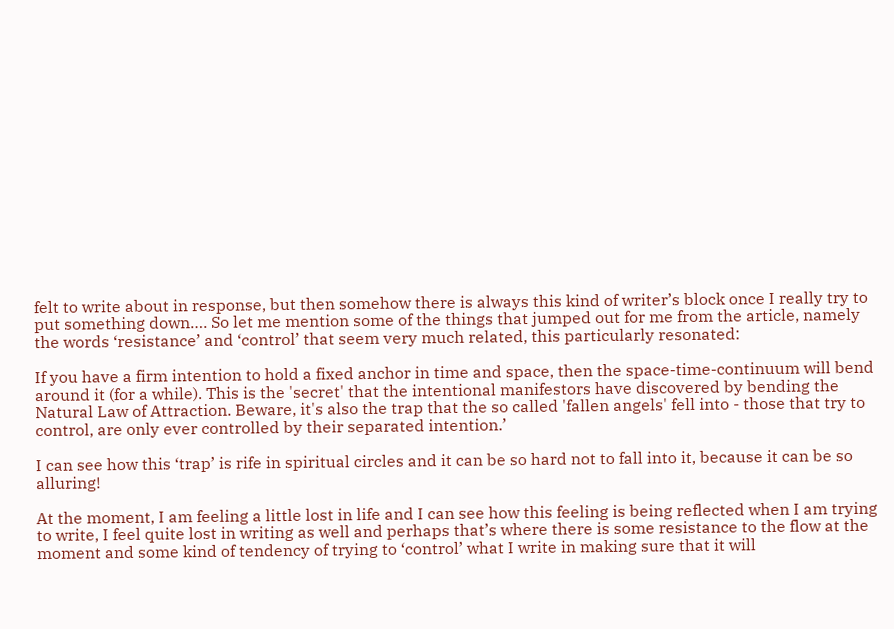felt to write about in response, but then somehow there is always this kind of writer’s block once I really try to put something down…. So let me mention some of the things that jumped out for me from the article, namely the words ‘resistance’ and ‘control’ that seem very much related, this particularly resonated:

If you have a firm intention to hold a fixed anchor in time and space, then the space-time-continuum will bend around it (for a while). This is the 'secret' that the intentional manifestors have discovered by bending the Natural Law of Attraction. Beware, it's also the trap that the so called 'fallen angels' fell into - those that try to control, are only ever controlled by their separated intention.’

I can see how this ‘trap’ is rife in spiritual circles and it can be so hard not to fall into it, because it can be so alluring!

At the moment, I am feeling a little lost in life and I can see how this feeling is being reflected when I am trying to write, I feel quite lost in writing as well and perhaps that’s where there is some resistance to the flow at the moment and some kind of tendency of trying to ‘control’ what I write in making sure that it will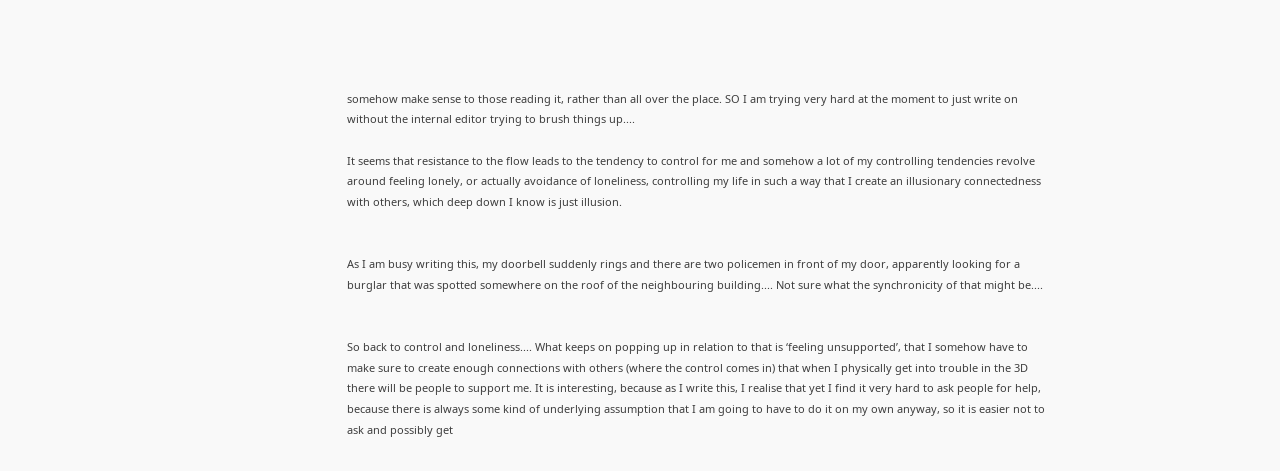somehow make sense to those reading it, rather than all over the place. SO I am trying very hard at the moment to just write on without the internal editor trying to brush things up....

It seems that resistance to the flow leads to the tendency to control for me and somehow a lot of my controlling tendencies revolve around feeling lonely, or actually avoidance of loneliness, controlling my life in such a way that I create an illusionary connectedness with others, which deep down I know is just illusion.


As I am busy writing this, my doorbell suddenly rings and there are two policemen in front of my door, apparently looking for a burglar that was spotted somewhere on the roof of the neighbouring building.... Not sure what the synchronicity of that might be....


So back to control and loneliness.... What keeps on popping up in relation to that is ‘feeling unsupported’, that I somehow have to make sure to create enough connections with others (where the control comes in) that when I physically get into trouble in the 3D there will be people to support me. It is interesting, because as I write this, I realise that yet I find it very hard to ask people for help, because there is always some kind of underlying assumption that I am going to have to do it on my own anyway, so it is easier not to ask and possibly get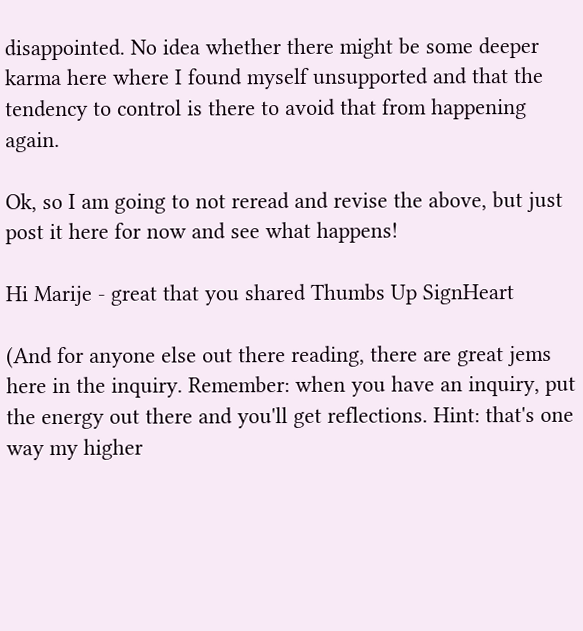disappointed. No idea whether there might be some deeper karma here where I found myself unsupported and that the tendency to control is there to avoid that from happening again.

Ok, so I am going to not reread and revise the above, but just post it here for now and see what happens!

Hi Marije - great that you shared Thumbs Up SignHeart

(And for anyone else out there reading, there are great jems here in the inquiry. Remember: when you have an inquiry, put the energy out there and you'll get reflections. Hint: that's one way my higher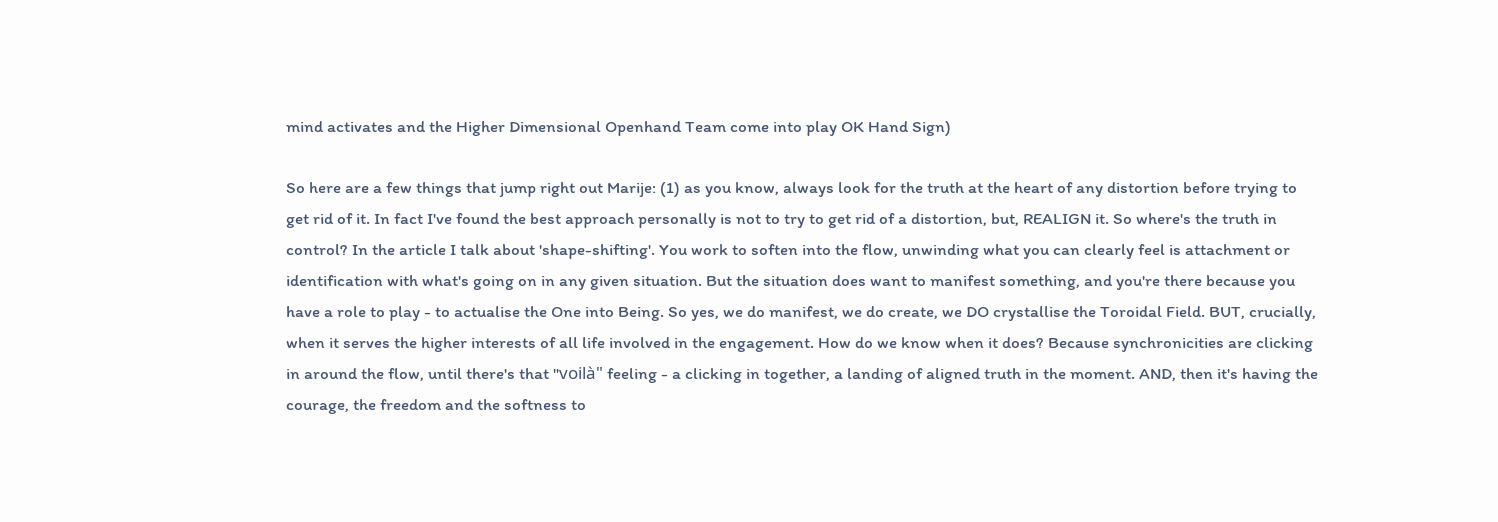mind activates and the Higher Dimensional Openhand Team come into play OK Hand Sign)

So here are a few things that jump right out Marije: (1) as you know, always look for the truth at the heart of any distortion before trying to get rid of it. In fact I've found the best approach personally is not to try to get rid of a distortion, but, REALIGN it. So where's the truth in control? In the article I talk about 'shape-shifting'. You work to soften into the flow, unwinding what you can clearly feel is attachment or identification with what's going on in any given situation. But the situation does want to manifest something, and you're there because you have a role to play - to actualise the One into Being. So yes, we do manifest, we do create, we DO crystallise the Toroidal Field. BUT, crucially, when it serves the higher interests of all life involved in the engagement. How do we know when it does? Because synchronicities are clicking in around the flow, until there's that "voilà" feeling - a clicking in together, a landing of aligned truth in the moment. AND, then it's having the courage, the freedom and the softness to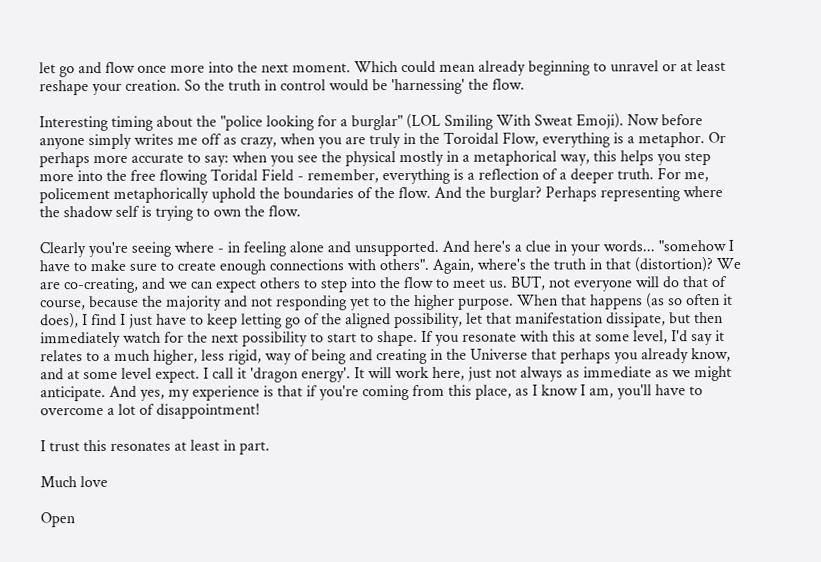let go and flow once more into the next moment. Which could mean already beginning to unravel or at least reshape your creation. So the truth in control would be 'harnessing' the flow.

Interesting timing about the "police looking for a burglar" (LOL Smiling With Sweat Emoji). Now before anyone simply writes me off as crazy, when you are truly in the Toroidal Flow, everything is a metaphor. Or perhaps more accurate to say: when you see the physical mostly in a metaphorical way, this helps you step more into the free flowing Toridal Field - remember, everything is a reflection of a deeper truth. For me, policement metaphorically uphold the boundaries of the flow. And the burglar? Perhaps representing where the shadow self is trying to own the flow.

Clearly you're seeing where - in feeling alone and unsupported. And here's a clue in your words... "somehow I have to make sure to create enough connections with others". Again, where's the truth in that (distortion)? We are co-creating, and we can expect others to step into the flow to meet us. BUT, not everyone will do that of course, because the majority and not responding yet to the higher purpose. When that happens (as so often it does), I find I just have to keep letting go of the aligned possibility, let that manifestation dissipate, but then immediately watch for the next possibility to start to shape. If you resonate with this at some level, I'd say it relates to a much higher, less rigid, way of being and creating in the Universe that perhaps you already know, and at some level expect. I call it 'dragon energy'. It will work here, just not always as immediate as we might anticipate. And yes, my experience is that if you're coming from this place, as I know I am, you'll have to overcome a lot of disappointment!

I trust this resonates at least in part.

Much love

Open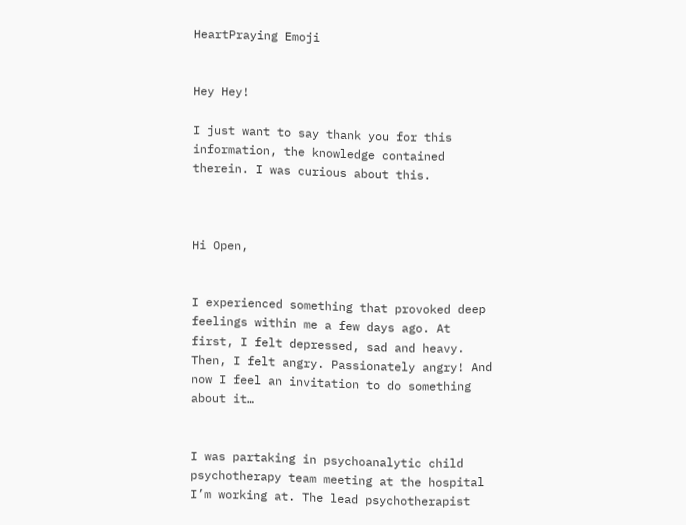HeartPraying Emoji


Hey Hey!

I just want to say thank you for this information, the knowledge contained therein. I was curious about this.



Hi Open,


I experienced something that provoked deep feelings within me a few days ago. At first, I felt depressed, sad and heavy. Then, I felt angry. Passionately angry! And now I feel an invitation to do something about it…


I was partaking in psychoanalytic child psychotherapy team meeting at the hospital I’m working at. The lead psychotherapist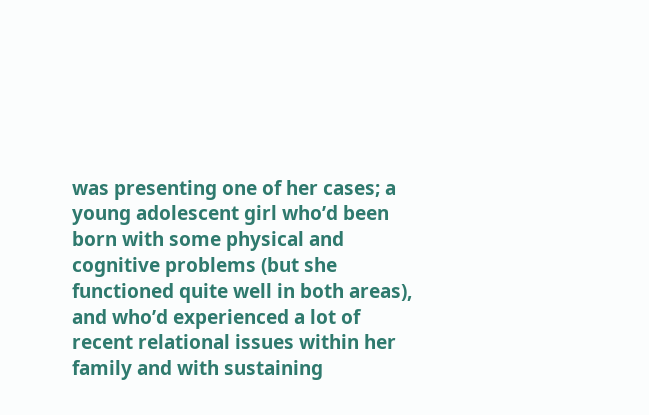was presenting one of her cases; a young adolescent girl who’d been born with some physical and cognitive problems (but she functioned quite well in both areas), and who’d experienced a lot of recent relational issues within her family and with sustaining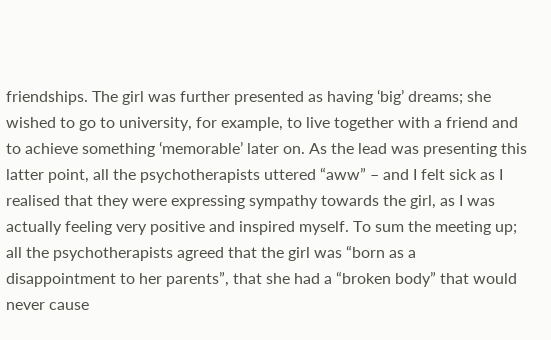friendships. The girl was further presented as having ‘big’ dreams; she wished to go to university, for example, to live together with a friend and to achieve something ‘memorable’ later on. As the lead was presenting this latter point, all the psychotherapists uttered “aww” – and I felt sick as I realised that they were expressing sympathy towards the girl, as I was actually feeling very positive and inspired myself. To sum the meeting up; all the psychotherapists agreed that the girl was “born as a disappointment to her parents”, that she had a “broken body” that would never cause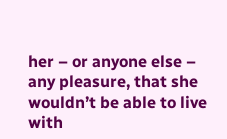her – or anyone else – any pleasure, that she wouldn’t be able to live with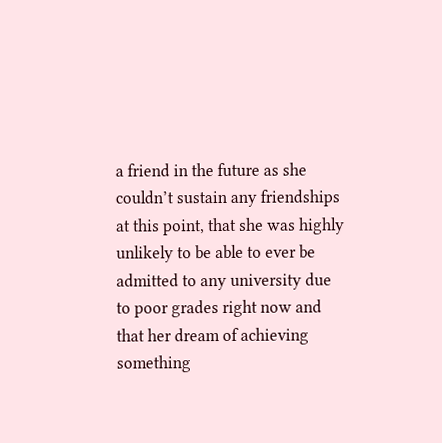a friend in the future as she couldn’t sustain any friendships at this point, that she was highly unlikely to be able to ever be admitted to any university due to poor grades right now and that her dream of achieving something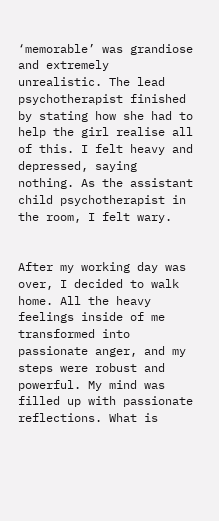‘memorable’ was grandiose and extremely unrealistic. The lead psychotherapist finished by stating how she had to help the girl realise all of this. I felt heavy and depressed, saying nothing. As the assistant child psychotherapist in the room, I felt wary.


After my working day was over, I decided to walk home. All the heavy feelings inside of me transformed into passionate anger, and my steps were robust and powerful. My mind was filled up with passionate reflections. What is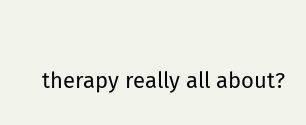therapy really all about?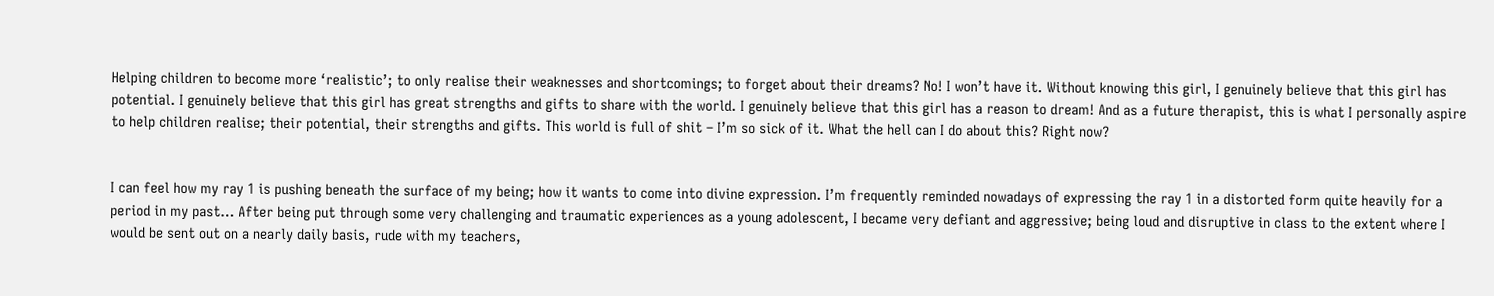Helping children to become more ‘realistic’; to only realise their weaknesses and shortcomings; to forget about their dreams? No! I won’t have it. Without knowing this girl, I genuinely believe that this girl has potential. I genuinely believe that this girl has great strengths and gifts to share with the world. I genuinely believe that this girl has a reason to dream! And as a future therapist, this is what I personally aspire to help children realise; their potential, their strengths and gifts. This world is full of shit – I’m so sick of it. What the hell can I do about this? Right now?


I can feel how my ray 1 is pushing beneath the surface of my being; how it wants to come into divine expression. I’m frequently reminded nowadays of expressing the ray 1 in a distorted form quite heavily for a period in my past… After being put through some very challenging and traumatic experiences as a young adolescent, I became very defiant and aggressive; being loud and disruptive in class to the extent where I would be sent out on a nearly daily basis, rude with my teachers,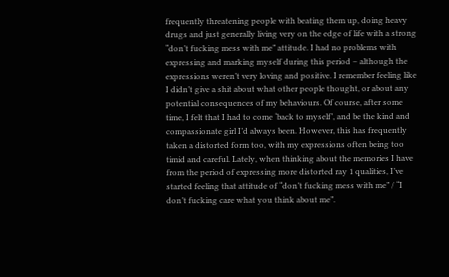frequently threatening people with beating them up, doing heavy drugs and just generally living very on the edge of life with a strong “don’t fucking mess with me” attitude. I had no problems with expressing and marking myself during this period – although the expressions weren’t very loving and positive. I remember feeling like I didn’t give a shit about what other people thought, or about any potential consequences of my behaviours. Of course, after some time, I felt that I had to come ‘back to myself’, and be the kind and compassionate girl I’d always been. However, this has frequently taken a distorted form too, with my expressions often being too timid and careful. Lately, when thinking about the memories I have from the period of expressing more distorted ray 1 qualities, I’ve started feeling that attitude of “don’t fucking mess with me” / “I don’t fucking care what you think about me”.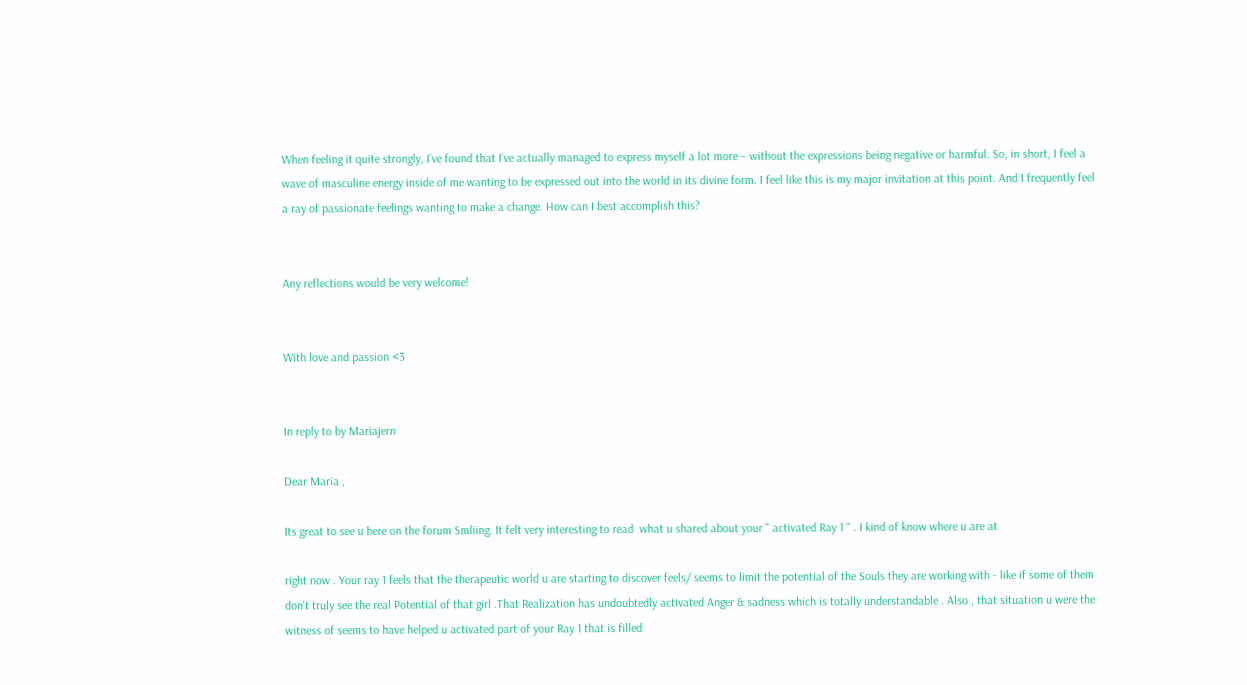When feeling it quite strongly, I’ve found that I’ve actually managed to express myself a lot more – without the expressions being negative or harmful. So, in short, I feel a wave of masculine energy inside of me wanting to be expressed out into the world in its divine form. I feel like this is my major invitation at this point. And I frequently feel a ray of passionate feelings wanting to make a change. How can I best accomplish this?


Any reflections would be very welcome!


With love and passion <3


In reply to by Mariajern

Dear Maria ,

Its great to see u here on the forum Smliing. It felt very interesting to read  what u shared about your " activated Ray 1 " . I kind of know where u are at

right now . Your ray 1 feels that the therapeutic world u are starting to discover feels/ seems to limit the potential of the Souls they are working with - like if some of them don't truly see the real Potential of that girl .That Realization has undoubtedly activated Anger & sadness which is totally understandable . Also , that situation u were the witness of seems to have helped u activated part of your Ray 1 that is filled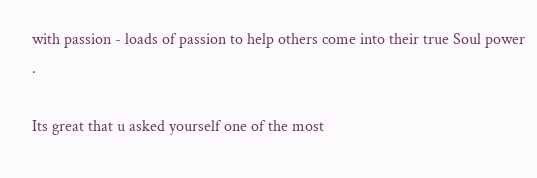with passion - loads of passion to help others come into their true Soul power .

Its great that u asked yourself one of the most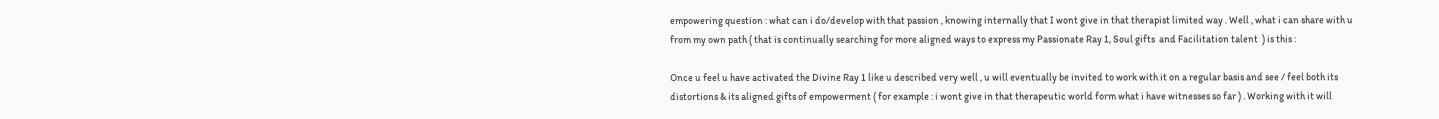empowering question : what can i do/develop with that passion , knowing internally that I wont give in that therapist limited way . Well , what i can share with u from my own path ( that is continually searching for more aligned ways to express my Passionate Ray 1, Soul gifts  and Facilitation talent  ) is this :

Once u feel u have activated the Divine Ray 1 like u described very well , u will eventually be invited to work with it on a regular basis and see / feel both its distortions & its aligned gifts of empowerment ( for example : i wont give in that therapeutic world form what i have witnesses so far ) . Working with it will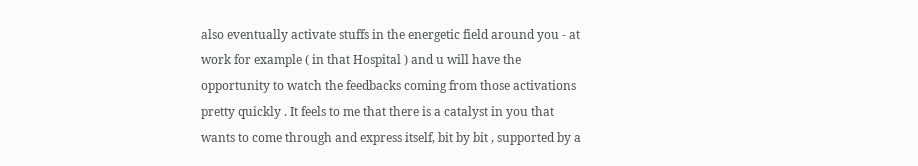also eventually activate stuffs in the energetic field around you - at work for example ( in that Hospital ) and u will have the opportunity to watch the feedbacks coming from those activations pretty quickly . It feels to me that there is a catalyst in you that wants to come through and express itself, bit by bit , supported by a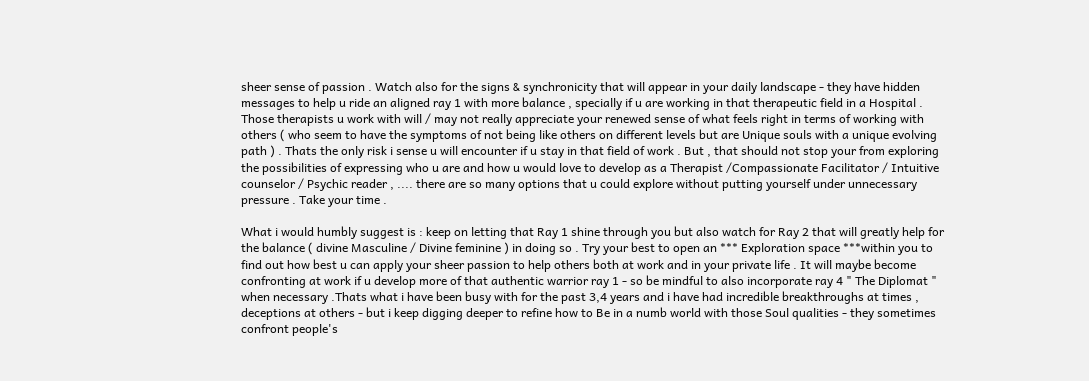sheer sense of passion . Watch also for the signs & synchronicity that will appear in your daily landscape - they have hidden messages to help u ride an aligned ray 1 with more balance , specially if u are working in that therapeutic field in a Hospital . Those therapists u work with will / may not really appreciate your renewed sense of what feels right in terms of working with others ( who seem to have the symptoms of not being like others on different levels but are Unique souls with a unique evolving path ) . Thats the only risk i sense u will encounter if u stay in that field of work . But , that should not stop your from exploring the possibilities of expressing who u are and how u would love to develop as a Therapist /Compassionate Facilitator / Intuitive counselor / Psychic reader , .... there are so many options that u could explore without putting yourself under unnecessary pressure . Take your time .

What i would humbly suggest is : keep on letting that Ray 1 shine through you but also watch for Ray 2 that will greatly help for the balance ( divine Masculine / Divine feminine ) in doing so . Try your best to open an *** Exploration space ***within you to find out how best u can apply your sheer passion to help others both at work and in your private life . It will maybe become confronting at work if u develop more of that authentic warrior ray 1 - so be mindful to also incorporate ray 4 " The Diplomat " when necessary .Thats what i have been busy with for the past 3,4 years and i have had incredible breakthroughs at times , deceptions at others - but i keep digging deeper to refine how to Be in a numb world with those Soul qualities - they sometimes confront people's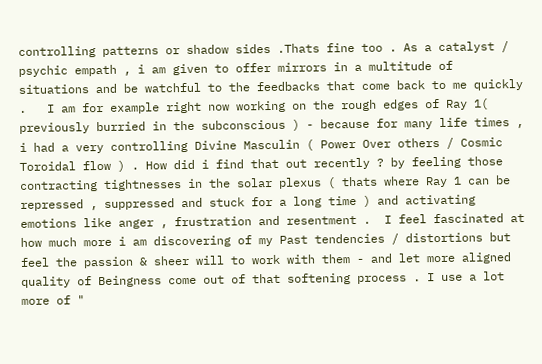controlling patterns or shadow sides .Thats fine too . As a catalyst / psychic empath , i am given to offer mirrors in a multitude of situations and be watchful to the feedbacks that come back to me quickly .   I am for example right now working on the rough edges of Ray 1( previously burried in the subconscious ) - because for many life times , i had a very controlling Divine Masculin ( Power Over others / Cosmic Toroidal flow ) . How did i find that out recently ? by feeling those contracting tightnesses in the solar plexus ( thats where Ray 1 can be repressed , suppressed and stuck for a long time ) and activating emotions like anger , frustration and resentment .  I feel fascinated at how much more i am discovering of my Past tendencies / distortions but feel the passion & sheer will to work with them - and let more aligned quality of Beingness come out of that softening process . I use a lot more of "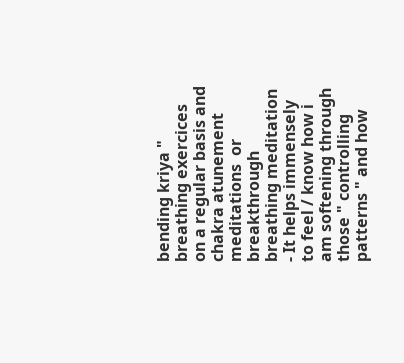bending kriya " breathing exercices on a regular basis and chakra atunement meditations  or breakthrough breathing meditation - It helps immensely to feel / know how i am softening through those " controlling patterns " and how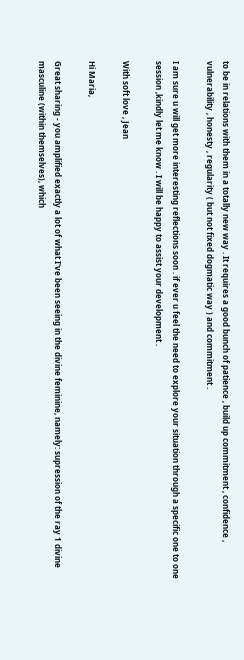to be in relations with them in a totally new way . It requires a good bunch of patience , build up commitment , confidence , vulnerability , honesty , regularity ( but not fixed dogmatic way ) and commitment .

I am sure u will get more interesting reflections soon . if ever u feel the need to explore your situation through a specific one to one session ,kindly let me know . I will be happy to assist your development .

With soft love , Jean

Hi Maria,

Great sharing - you amplified exactly a lot of what I've been seeing in the divine feminine, namely: supression of the ray 1 divine masculine (within themselves), which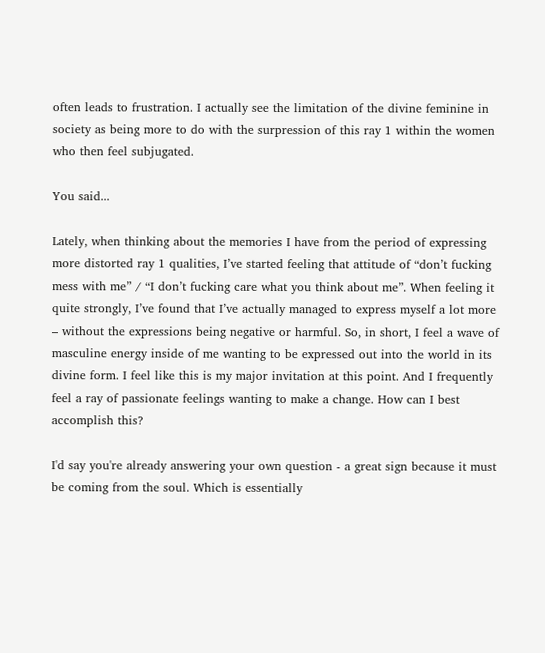often leads to frustration. I actually see the limitation of the divine feminine in society as being more to do with the surpression of this ray 1 within the women who then feel subjugated.

You said...

Lately, when thinking about the memories I have from the period of expressing more distorted ray 1 qualities, I’ve started feeling that attitude of “don’t fucking mess with me” / “I don’t fucking care what you think about me”. When feeling it quite strongly, I’ve found that I’ve actually managed to express myself a lot more – without the expressions being negative or harmful. So, in short, I feel a wave of masculine energy inside of me wanting to be expressed out into the world in its divine form. I feel like this is my major invitation at this point. And I frequently feel a ray of passionate feelings wanting to make a change. How can I best accomplish this?

I'd say you're already answering your own question - a great sign because it must be coming from the soul. Which is essentially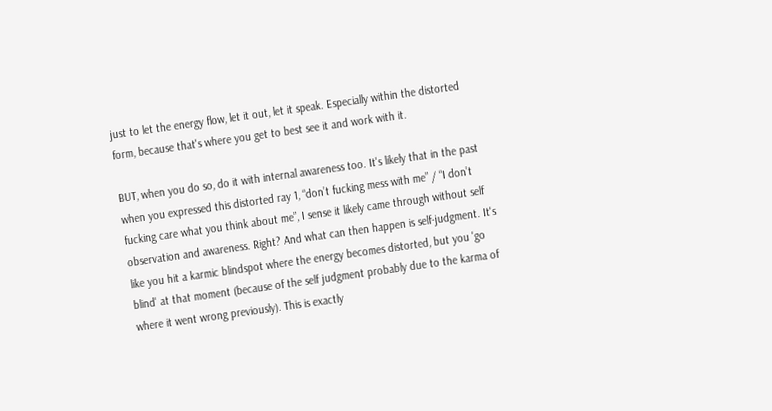just to let the energy flow, let it out, let it speak. Especially within the distorted form, because that's where you get to best see it and work with it.

BUT, when you do so, do it with internal awareness too. It's likely that in the past when you expressed this distorted ray 1, “don’t fucking mess with me” / “I don’t fucking care what you think about me”, I sense it likely came through without self observation and awareness. Right? And what can then happen is self-judgment. It's like you hit a karmic blindspot where the energy becomes distorted, but you 'go blind' at that moment (because of the self judgment probably due to the karma of where it went wrong previously). This is exactly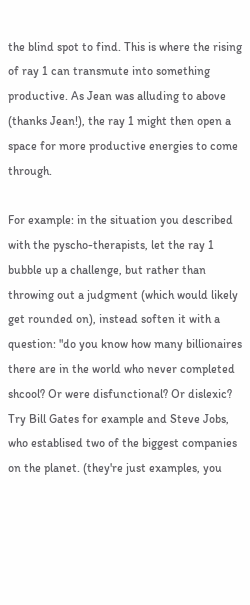the blind spot to find. This is where the rising of ray 1 can transmute into something productive. As Jean was alluding to above (thanks Jean!), the ray 1 might then open a space for more productive energies to come through.

For example: in the situation you described with the pyscho-therapists, let the ray 1 bubble up a challenge, but rather than throwing out a judgment (which would likely get rounded on), instead soften it with a question: "do you know how many billionaires there are in the world who never completed shcool? Or were disfunctional? Or dislexic? Try Bill Gates for example and Steve Jobs, who establised two of the biggest companies on the planet. (they're just examples, you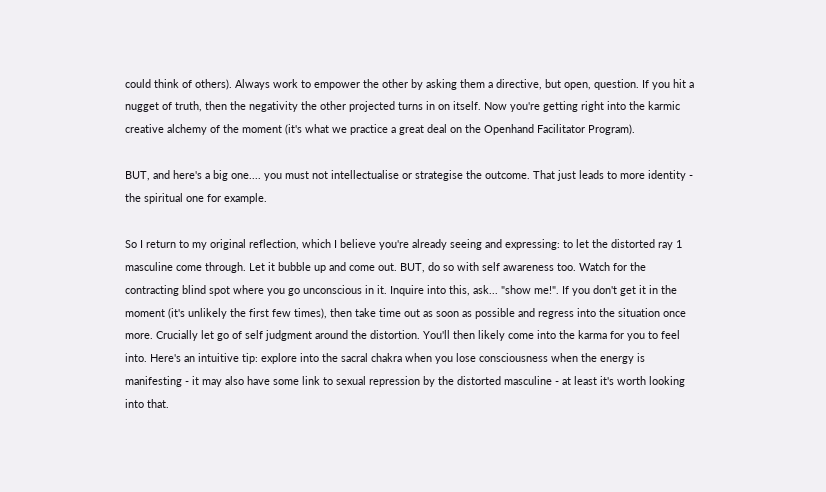could think of others). Always work to empower the other by asking them a directive, but open, question. If you hit a nugget of truth, then the negativity the other projected turns in on itself. Now you're getting right into the karmic creative alchemy of the moment (it's what we practice a great deal on the Openhand Facilitator Program).

BUT, and here's a big one.... you must not intellectualise or strategise the outcome. That just leads to more identity - the spiritual one for example.

So I return to my original reflection, which I believe you're already seeing and expressing: to let the distorted ray 1 masculine come through. Let it bubble up and come out. BUT, do so with self awareness too. Watch for the contracting blind spot where you go unconscious in it. Inquire into this, ask... "show me!". If you don't get it in the moment (it's unlikely the first few times), then take time out as soon as possible and regress into the situation once more. Crucially let go of self judgment around the distortion. You'll then likely come into the karma for you to feel into. Here's an intuitive tip: explore into the sacral chakra when you lose consciousness when the energy is manifesting - it may also have some link to sexual repression by the distorted masculine - at least it's worth looking into that.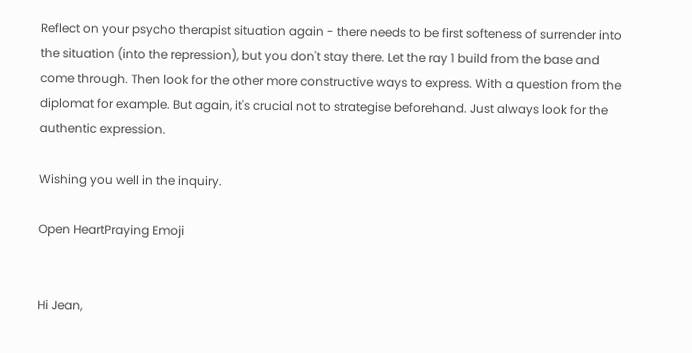Reflect on your psycho therapist situation again - there needs to be first softeness of surrender into the situation (into the repression), but you don't stay there. Let the ray 1 build from the base and come through. Then look for the other more constructive ways to express. With a question from the diplomat for example. But again, it's crucial not to strategise beforehand. Just always look for the authentic expression.

Wishing you well in the inquiry.

Open HeartPraying Emoji


Hi Jean,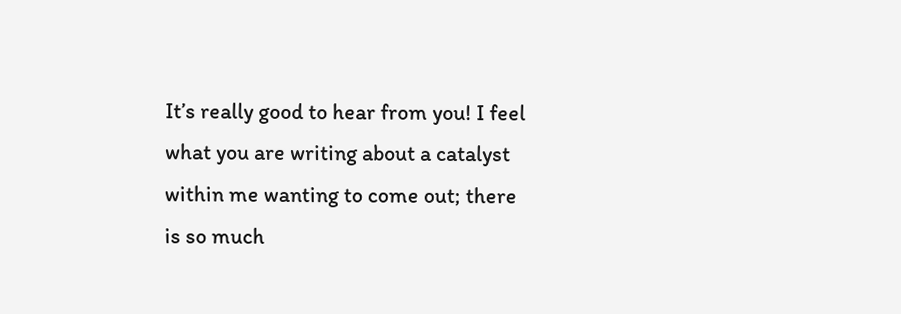It’s really good to hear from you! I feel what you are writing about a catalyst within me wanting to come out; there is so much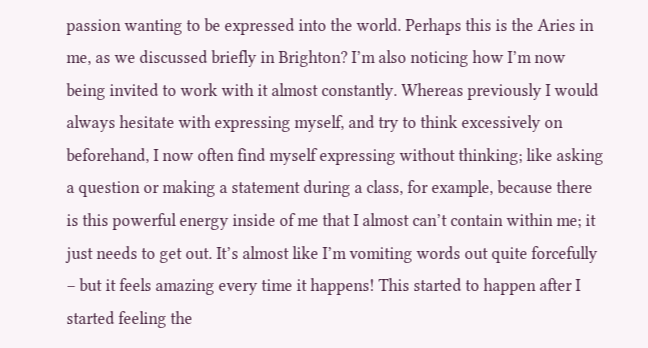passion wanting to be expressed into the world. Perhaps this is the Aries in me, as we discussed briefly in Brighton? I’m also noticing how I’m now being invited to work with it almost constantly. Whereas previously I would always hesitate with expressing myself, and try to think excessively on beforehand, I now often find myself expressing without thinking; like asking a question or making a statement during a class, for example, because there is this powerful energy inside of me that I almost can’t contain within me; it just needs to get out. It’s almost like I’m vomiting words out quite forcefully – but it feels amazing every time it happens! This started to happen after I started feeling the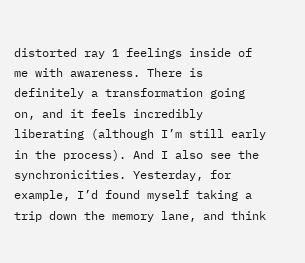distorted ray 1 feelings inside of me with awareness. There is definitely a transformation going on, and it feels incredibly liberating (although I’m still early in the process). And I also see the synchronicities. Yesterday, for example, I’d found myself taking a trip down the memory lane, and think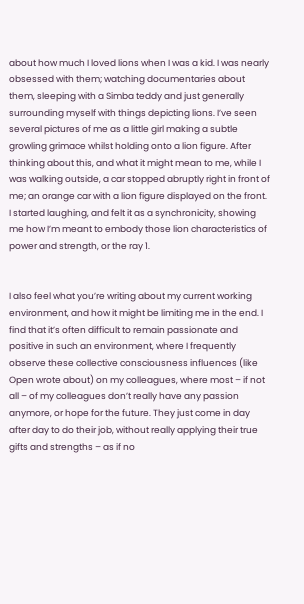about how much I loved lions when I was a kid. I was nearly obsessed with them; watching documentaries about them, sleeping with a Simba teddy and just generally surrounding myself with things depicting lions. I’ve seen several pictures of me as a little girl making a subtle growling grimace whilst holding onto a lion figure. After thinking about this, and what it might mean to me, while I was walking outside, a car stopped abruptly right in front of me; an orange car with a lion figure displayed on the front. I started laughing, and felt it as a synchronicity, showing me how I’m meant to embody those lion characteristics of power and strength, or the ray 1.


I also feel what you’re writing about my current working environment, and how it might be limiting me in the end. I find that it’s often difficult to remain passionate and positive in such an environment, where I frequently observe these collective consciousness influences (like Open wrote about) on my colleagues, where most – if not all – of my colleagues don’t really have any passion anymore, or hope for the future. They just come in day after day to do their job, without really applying their true gifts and strengths – as if no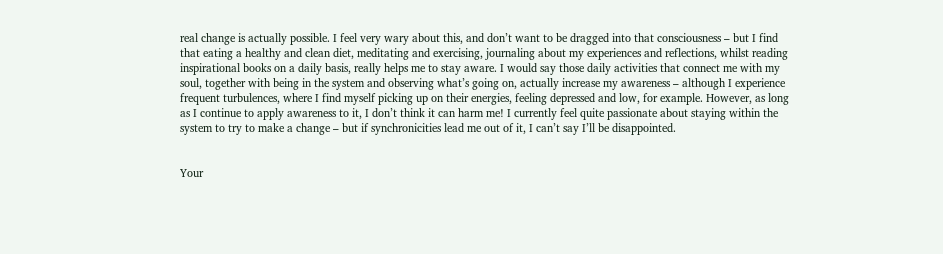real change is actually possible. I feel very wary about this, and don’t want to be dragged into that consciousness – but I find that eating a healthy and clean diet, meditating and exercising, journaling about my experiences and reflections, whilst reading inspirational books on a daily basis, really helps me to stay aware. I would say those daily activities that connect me with my soul, together with being in the system and observing what’s going on, actually increase my awareness – although I experience frequent turbulences, where I find myself picking up on their energies, feeling depressed and low, for example. However, as long as I continue to apply awareness to it, I don’t think it can harm me! I currently feel quite passionate about staying within the system to try to make a change – but if synchronicities lead me out of it, I can’t say I’ll be disappointed.


Your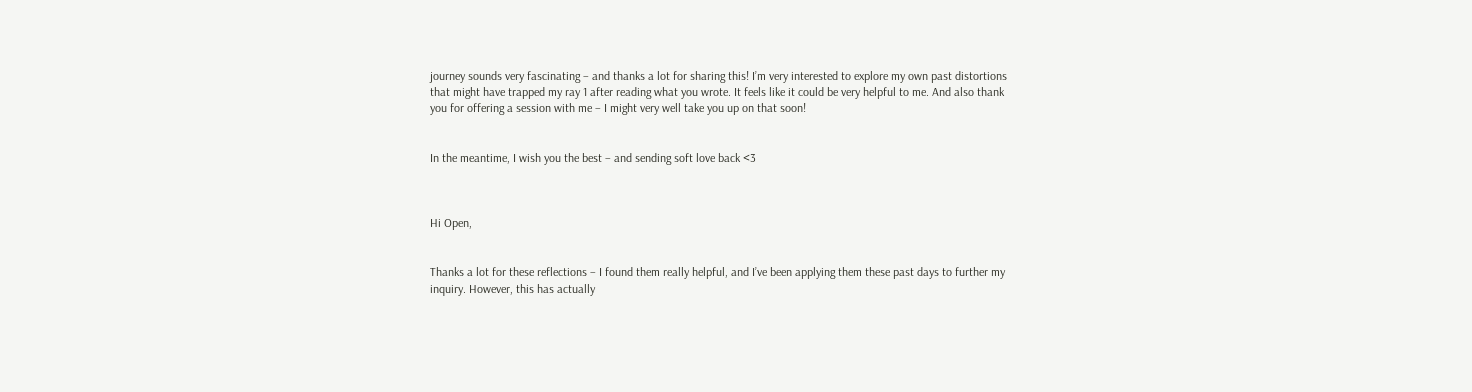journey sounds very fascinating – and thanks a lot for sharing this! I’m very interested to explore my own past distortions that might have trapped my ray 1 after reading what you wrote. It feels like it could be very helpful to me. And also thank you for offering a session with me – I might very well take you up on that soon!


In the meantime, I wish you the best – and sending soft love back <3



Hi Open,


Thanks a lot for these reflections – I found them really helpful, and I’ve been applying them these past days to further my inquiry. However, this has actually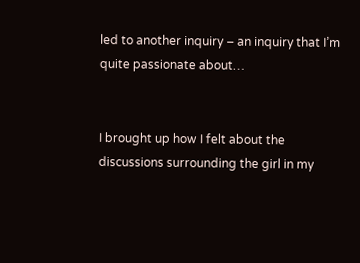led to another inquiry – an inquiry that I’m quite passionate about…


I brought up how I felt about the discussions surrounding the girl in my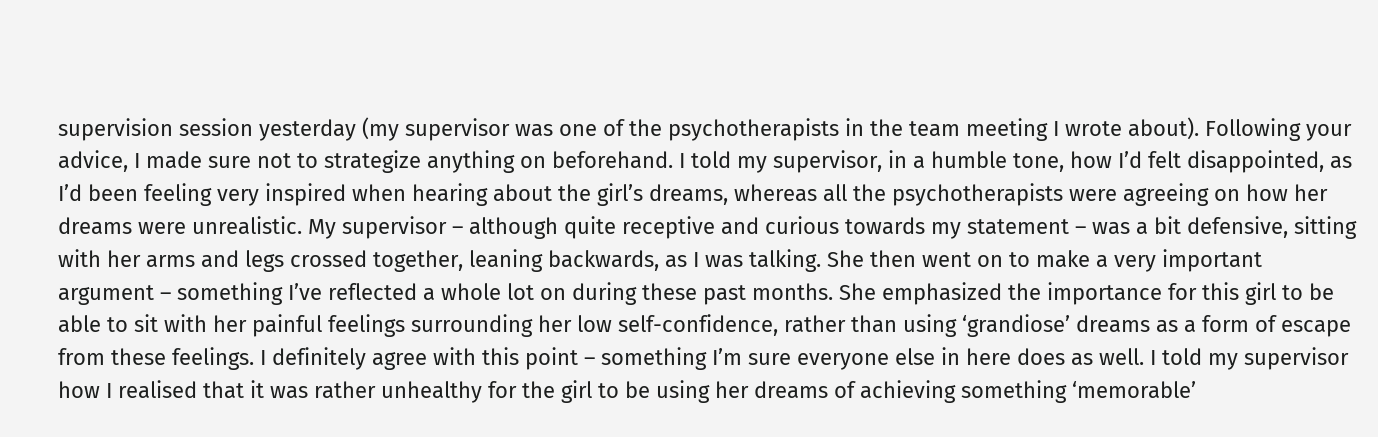supervision session yesterday (my supervisor was one of the psychotherapists in the team meeting I wrote about). Following your advice, I made sure not to strategize anything on beforehand. I told my supervisor, in a humble tone, how I’d felt disappointed, as I’d been feeling very inspired when hearing about the girl’s dreams, whereas all the psychotherapists were agreeing on how her dreams were unrealistic. My supervisor – although quite receptive and curious towards my statement – was a bit defensive, sitting with her arms and legs crossed together, leaning backwards, as I was talking. She then went on to make a very important argument – something I’ve reflected a whole lot on during these past months. She emphasized the importance for this girl to be able to sit with her painful feelings surrounding her low self-confidence, rather than using ‘grandiose’ dreams as a form of escape from these feelings. I definitely agree with this point – something I’m sure everyone else in here does as well. I told my supervisor how I realised that it was rather unhealthy for the girl to be using her dreams of achieving something ‘memorable’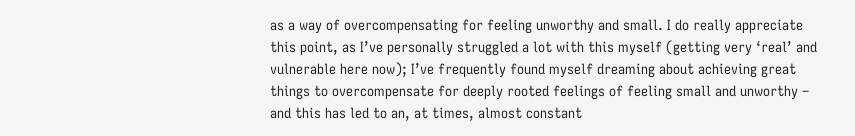as a way of overcompensating for feeling unworthy and small. I do really appreciate this point, as I’ve personally struggled a lot with this myself (getting very ‘real’ and vulnerable here now); I’ve frequently found myself dreaming about achieving great things to overcompensate for deeply rooted feelings of feeling small and unworthy – and this has led to an, at times, almost constant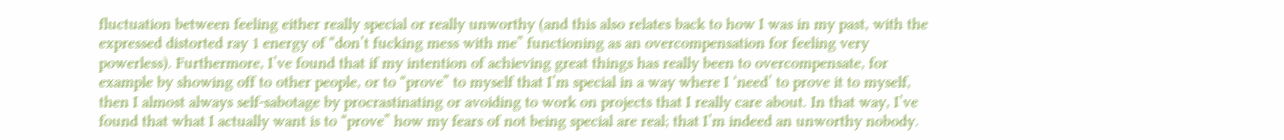fluctuation between feeling either really special or really unworthy (and this also relates back to how I was in my past, with the expressed distorted ray 1 energy of “don’t fucking mess with me” functioning as an overcompensation for feeling very powerless). Furthermore, I’ve found that if my intention of achieving great things has really been to overcompensate, for example by showing off to other people, or to “prove” to myself that I’m special in a way where I ‘need’ to prove it to myself, then I almost always self-sabotage by procrastinating or avoiding to work on projects that I really care about. In that way, I’ve found that what I actually want is to “prove” how my fears of not being special are real; that I’m indeed an unworthy nobody.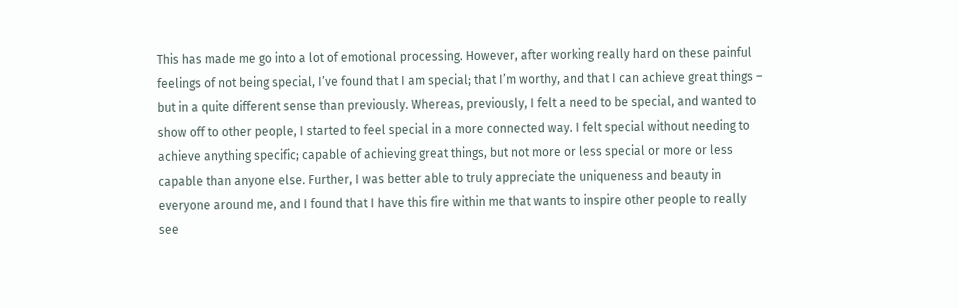This has made me go into a lot of emotional processing. However, after working really hard on these painful feelings of not being special, I’ve found that I am special; that I’m worthy, and that I can achieve great things – but in a quite different sense than previously. Whereas, previously, I felt a need to be special, and wanted to show off to other people, I started to feel special in a more connected way. I felt special without needing to achieve anything specific; capable of achieving great things, but not more or less special or more or less capable than anyone else. Further, I was better able to truly appreciate the uniqueness and beauty in everyone around me, and I found that I have this fire within me that wants to inspire other people to really see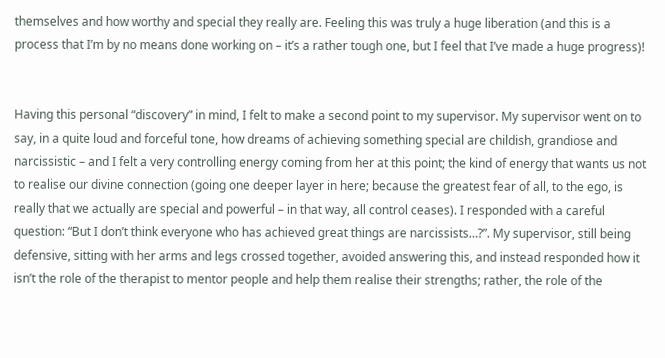themselves and how worthy and special they really are. Feeling this was truly a huge liberation (and this is a process that I’m by no means done working on – it’s a rather tough one, but I feel that I’ve made a huge progress)!


Having this personal “discovery” in mind, I felt to make a second point to my supervisor. My supervisor went on to say, in a quite loud and forceful tone, how dreams of achieving something special are childish, grandiose and narcissistic – and I felt a very controlling energy coming from her at this point; the kind of energy that wants us not to realise our divine connection (going one deeper layer in here; because the greatest fear of all, to the ego, is really that we actually are special and powerful – in that way, all control ceases). I responded with a careful question: “But I don’t think everyone who has achieved great things are narcissists…?”. My supervisor, still being defensive, sitting with her arms and legs crossed together, avoided answering this, and instead responded how it isn’t the role of the therapist to mentor people and help them realise their strengths; rather, the role of the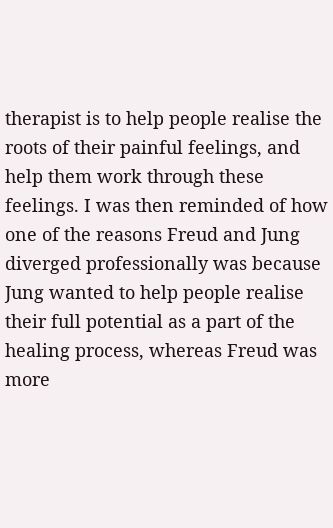therapist is to help people realise the roots of their painful feelings, and help them work through these feelings. I was then reminded of how one of the reasons Freud and Jung diverged professionally was because Jung wanted to help people realise their full potential as a part of the healing process, whereas Freud was more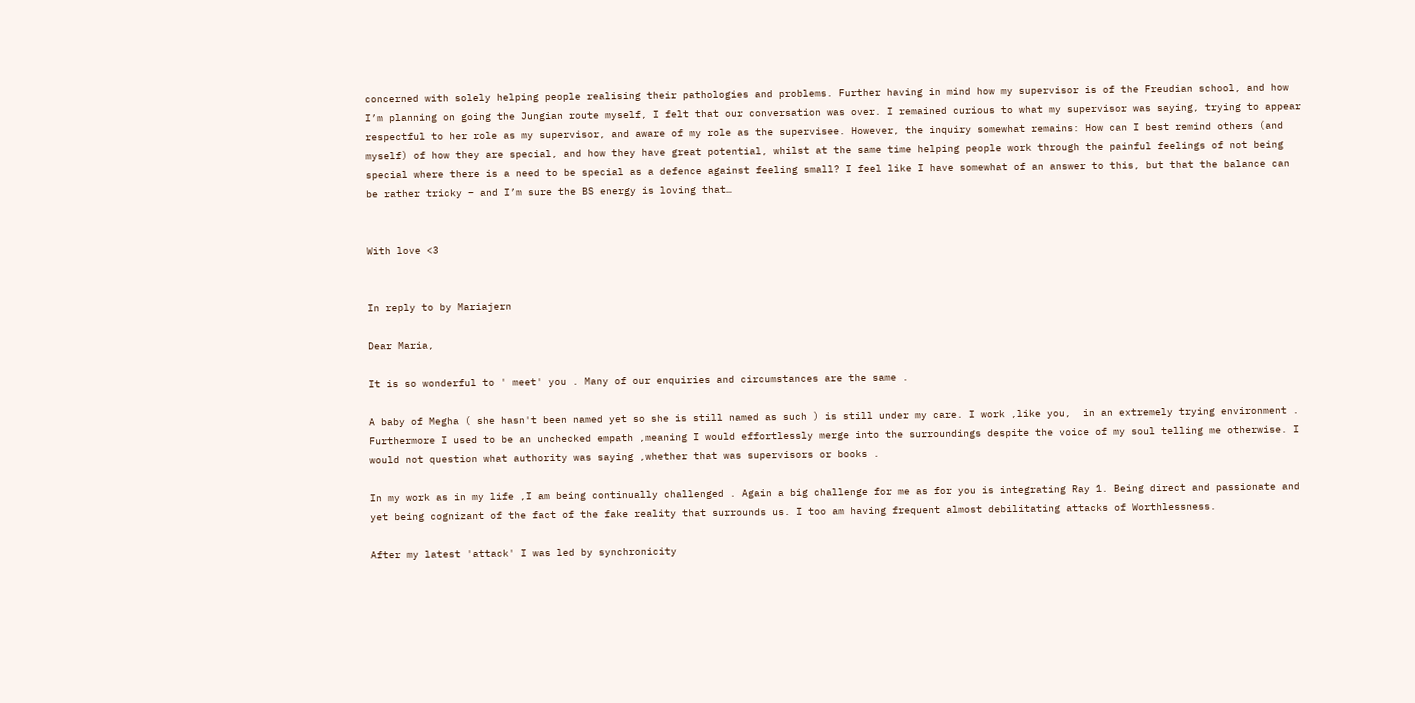concerned with solely helping people realising their pathologies and problems. Further having in mind how my supervisor is of the Freudian school, and how I’m planning on going the Jungian route myself, I felt that our conversation was over. I remained curious to what my supervisor was saying, trying to appear respectful to her role as my supervisor, and aware of my role as the supervisee. However, the inquiry somewhat remains: How can I best remind others (and myself) of how they are special, and how they have great potential, whilst at the same time helping people work through the painful feelings of not being special where there is a need to be special as a defence against feeling small? I feel like I have somewhat of an answer to this, but that the balance can be rather tricky – and I’m sure the BS energy is loving that…


With love <3


In reply to by Mariajern

Dear Maria,

It is so wonderful to ' meet' you . Many of our enquiries and circumstances are the same .

A baby of Megha ( she hasn't been named yet so she is still named as such ) is still under my care. I work ,like you,  in an extremely trying environment . Furthermore I used to be an unchecked empath ,meaning I would effortlessly merge into the surroundings despite the voice of my soul telling me otherwise. I would not question what authority was saying ,whether that was supervisors or books .

In my work as in my life ,I am being continually challenged . Again a big challenge for me as for you is integrating Ray 1. Being direct and passionate and yet being cognizant of the fact of the fake reality that surrounds us. I too am having frequent almost debilitating attacks of Worthlessness.

After my latest 'attack' I was led by synchronicity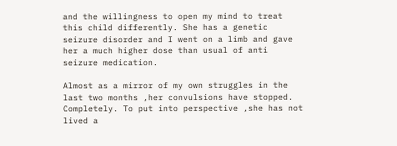and the willingness to open my mind to treat this child differently. She has a genetic seizure disorder and I went on a limb and gave her a much higher dose than usual of anti seizure medication.

Almost as a mirror of my own struggles in the last two months ,her convulsions have stopped.  Completely. To put into perspective ,she has not lived a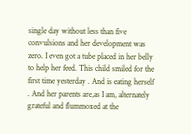single day without less than five convulsions and her development was zero. I even got a tube placed in her belly to help her feed. This child smiled for the first time yesterday . And is eating herself . And her parents are,as I am, alternately grateful and flummoxed at the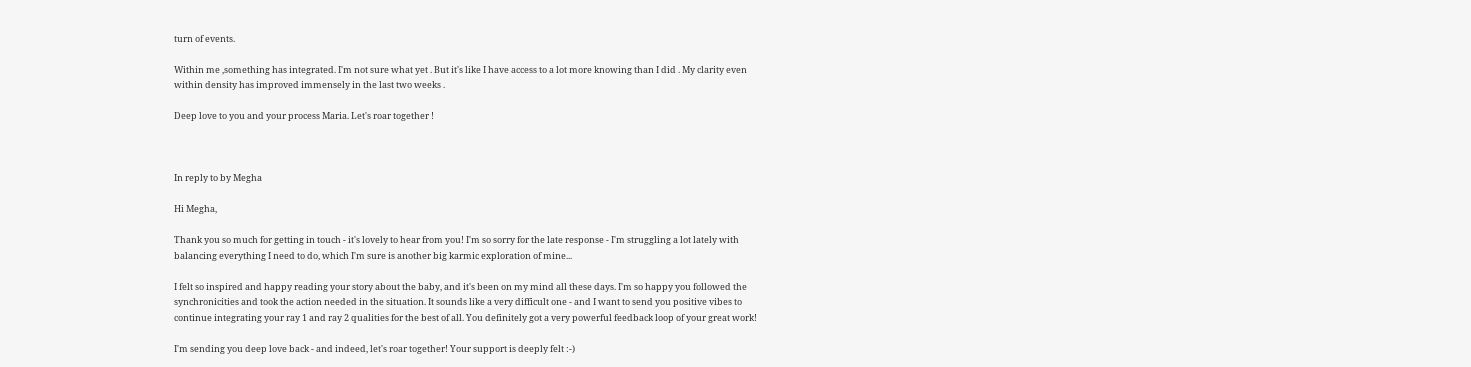turn of events.

Within me ,something has integrated. I'm not sure what yet . But it's like I have access to a lot more knowing than I did . My clarity even within density has improved immensely in the last two weeks .

Deep love to you and your process Maria. Let's roar together !



In reply to by Megha

Hi Megha,

Thank you so much for getting in touch - it's lovely to hear from you! I'm so sorry for the late response - I'm struggling a lot lately with balancing everything I need to do, which I'm sure is another big karmic exploration of mine...

I felt so inspired and happy reading your story about the baby, and it's been on my mind all these days. I'm so happy you followed the synchronicities and took the action needed in the situation. It sounds like a very difficult one - and I want to send you positive vibes to continue integrating your ray 1 and ray 2 qualities for the best of all. You definitely got a very powerful feedback loop of your great work!

I'm sending you deep love back - and indeed, let's roar together! Your support is deeply felt :-)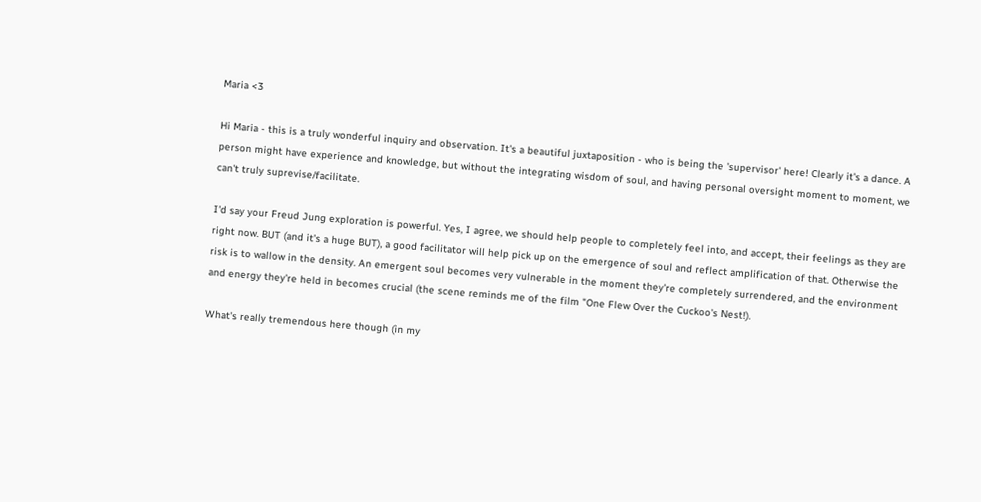Maria <3

Hi Maria - this is a truly wonderful inquiry and observation. It's a beautiful juxtaposition - who is being the 'supervisor' here! Clearly it's a dance. A person might have experience and knowledge, but without the integrating wisdom of soul, and having personal oversight moment to moment, we can't truly suprevise/facilitate.

I'd say your Freud Jung exploration is powerful. Yes, I agree, we should help people to completely feel into, and accept, their feelings as they are right now. BUT (and it's a huge BUT), a good facilitator will help pick up on the emergence of soul and reflect amplification of that. Otherwise the risk is to wallow in the density. An emergent soul becomes very vulnerable in the moment they're completely surrendered, and the environment and energy they're held in becomes crucial (the scene reminds me of the film "One Flew Over the Cuckoo's Nest!).

What's really tremendous here though (in my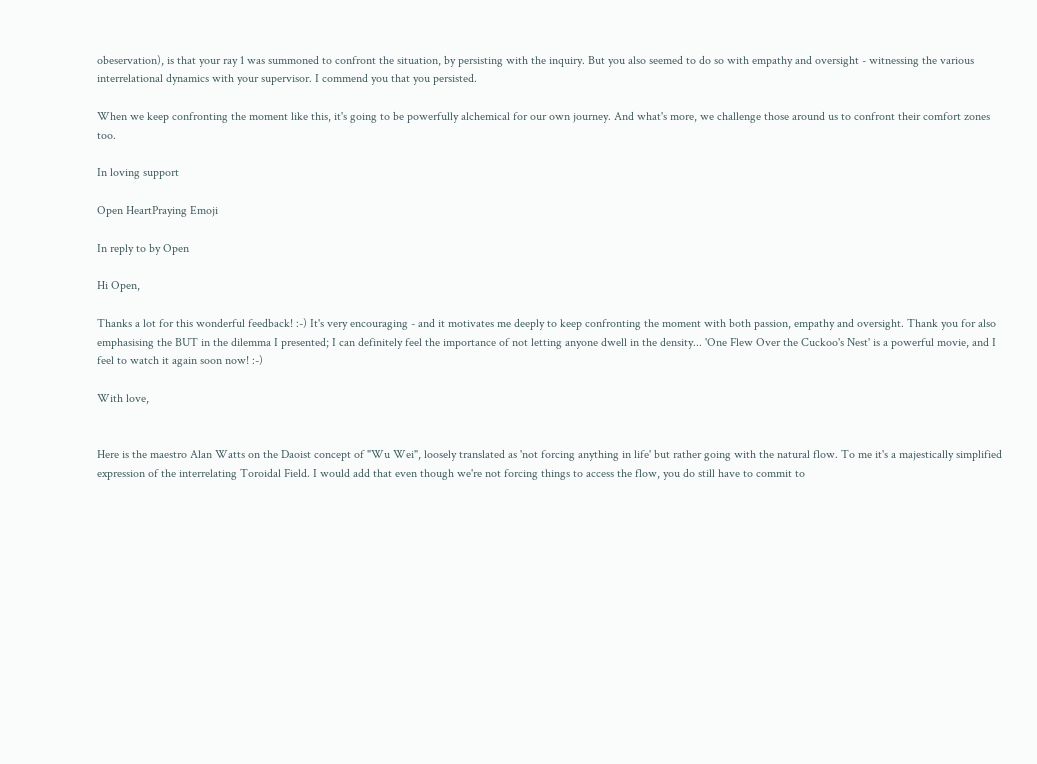obeservation), is that your ray 1 was summoned to confront the situation, by persisting with the inquiry. But you also seemed to do so with empathy and oversight - witnessing the various interrelational dynamics with your supervisor. I commend you that you persisted.

When we keep confronting the moment like this, it's going to be powerfully alchemical for our own journey. And what's more, we challenge those around us to confront their comfort zones too.

In loving support

Open HeartPraying Emoji

In reply to by Open

Hi Open,

Thanks a lot for this wonderful feedback! :-) It's very encouraging - and it motivates me deeply to keep confronting the moment with both passion, empathy and oversight. Thank you for also emphasising the BUT in the dilemma I presented; I can definitely feel the importance of not letting anyone dwell in the density... 'One Flew Over the Cuckoo's Nest' is a powerful movie, and I feel to watch it again soon now! :-)

With love,


Here is the maestro Alan Watts on the Daoist concept of "Wu Wei", loosely translated as 'not forcing anything in life' but rather going with the natural flow. To me it's a majestically simplified expression of the interrelating Toroidal Field. I would add that even though we're not forcing things to access the flow, you do still have to commit to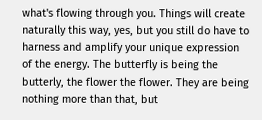what's flowing through you. Things will create naturally this way, yes, but you still do have to harness and amplify your unique expression of the energy. The butterfly is being the butterly, the flower the flower. They are being nothing more than that, but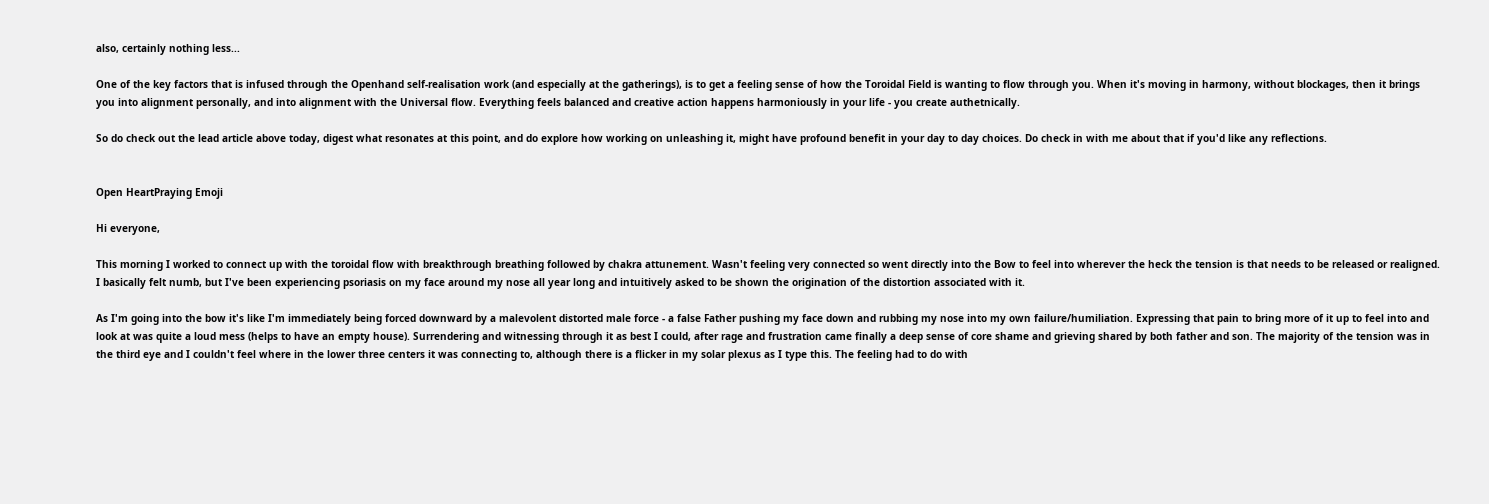also, certainly nothing less...

One of the key factors that is infused through the Openhand self-realisation work (and especially at the gatherings), is to get a feeling sense of how the Toroidal Field is wanting to flow through you. When it's moving in harmony, without blockages, then it brings you into alignment personally, and into alignment with the Universal flow. Everything feels balanced and creative action happens harmoniously in your life - you create authetnically.

So do check out the lead article above today, digest what resonates at this point, and do explore how working on unleashing it, might have profound benefit in your day to day choices. Do check in with me about that if you'd like any reflections.


Open HeartPraying Emoji

Hi everyone,

This morning I worked to connect up with the toroidal flow with breakthrough breathing followed by chakra attunement. Wasn't feeling very connected so went directly into the Bow to feel into wherever the heck the tension is that needs to be released or realigned. I basically felt numb, but I've been experiencing psoriasis on my face around my nose all year long and intuitively asked to be shown the origination of the distortion associated with it.

As I'm going into the bow it's like I'm immediately being forced downward by a malevolent distorted male force - a false Father pushing my face down and rubbing my nose into my own failure/humiliation. Expressing that pain to bring more of it up to feel into and look at was quite a loud mess (helps to have an empty house). Surrendering and witnessing through it as best I could, after rage and frustration came finally a deep sense of core shame and grieving shared by both father and son. The majority of the tension was in the third eye and I couldn't feel where in the lower three centers it was connecting to, although there is a flicker in my solar plexus as I type this. The feeling had to do with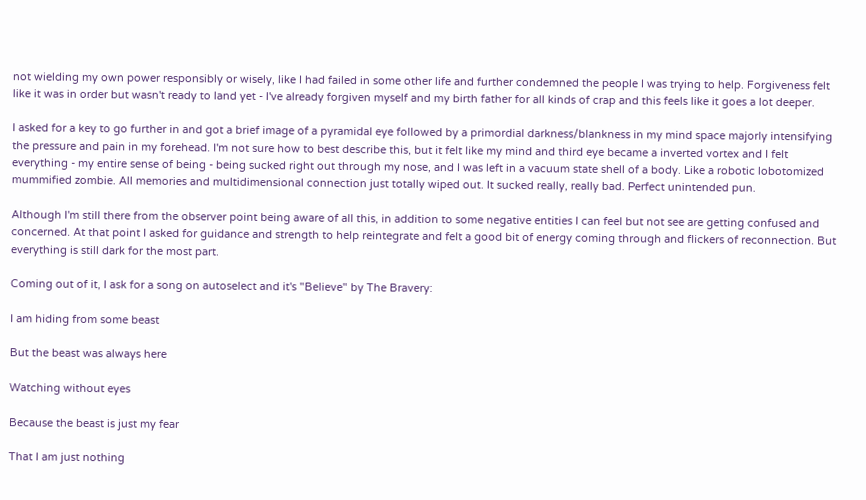not wielding my own power responsibly or wisely, like I had failed in some other life and further condemned the people I was trying to help. Forgiveness felt like it was in order but wasn't ready to land yet - I've already forgiven myself and my birth father for all kinds of crap and this feels like it goes a lot deeper.

I asked for a key to go further in and got a brief image of a pyramidal eye followed by a primordial darkness/blankness in my mind space majorly intensifying the pressure and pain in my forehead. I'm not sure how to best describe this, but it felt like my mind and third eye became a inverted vortex and I felt everything - my entire sense of being - being sucked right out through my nose, and I was left in a vacuum state shell of a body. Like a robotic lobotomized mummified zombie. All memories and multidimensional connection just totally wiped out. It sucked really, really bad. Perfect unintended pun.

Although I'm still there from the observer point being aware of all this, in addition to some negative entities I can feel but not see are getting confused and concerned. At that point I asked for guidance and strength to help reintegrate and felt a good bit of energy coming through and flickers of reconnection. But everything is still dark for the most part.

Coming out of it, I ask for a song on autoselect and it's "Believe" by The Bravery:

I am hiding from some beast

But the beast was always here

Watching without eyes

Because the beast is just my fear

That I am just nothing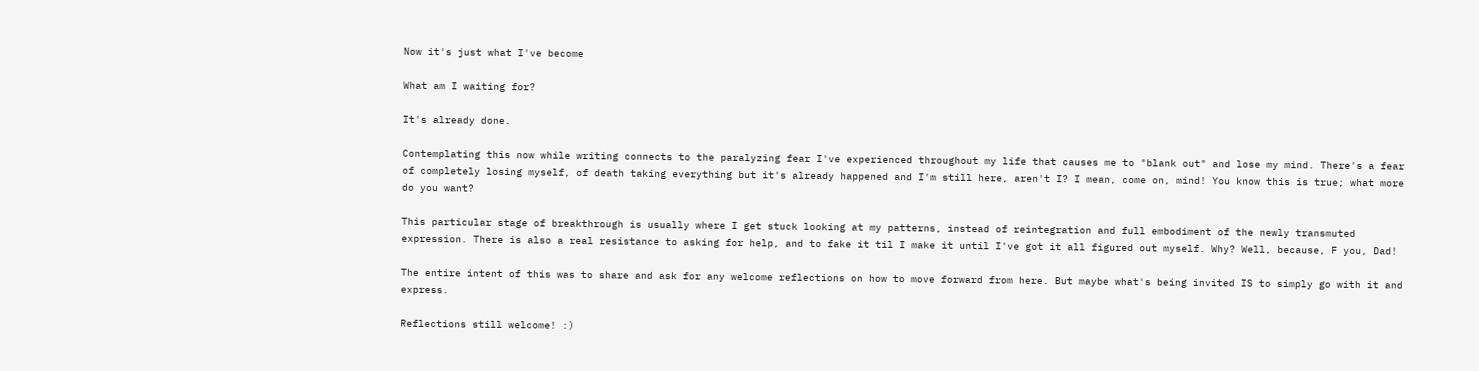Now it's just what I've become

What am I waiting for?

It's already done.

Contemplating this now while writing connects to the paralyzing fear I've experienced throughout my life that causes me to "blank out" and lose my mind. There's a fear of completely losing myself, of death taking everything but it's already happened and I'm still here, aren't I? I mean, come on, mind! You know this is true; what more do you want?

This particular stage of breakthrough is usually where I get stuck looking at my patterns, instead of reintegration and full embodiment of the newly transmuted expression. There is also a real resistance to asking for help, and to fake it til I make it until I've got it all figured out myself. Why? Well, because, F you, Dad!

The entire intent of this was to share and ask for any welcome reflections on how to move forward from here. But maybe what's being invited IS to simply go with it and express.

Reflections still welcome! :)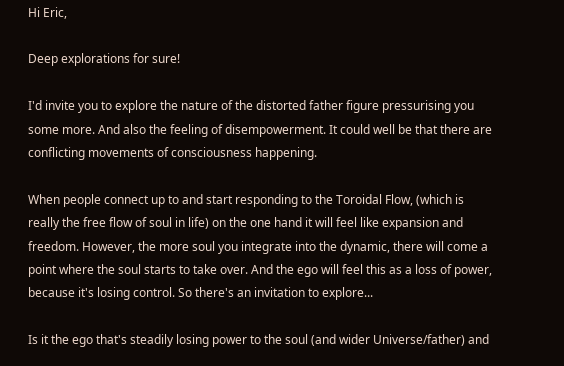Hi Eric,

Deep explorations for sure!

I'd invite you to explore the nature of the distorted father figure pressurising you some more. And also the feeling of disempowerment. It could well be that there are conflicting movements of consciousness happening.

When people connect up to and start responding to the Toroidal Flow, (which is really the free flow of soul in life) on the one hand it will feel like expansion and freedom. However, the more soul you integrate into the dynamic, there will come a point where the soul starts to take over. And the ego will feel this as a loss of power, because it's losing control. So there's an invitation to explore...

Is it the ego that's steadily losing power to the soul (and wider Universe/father) and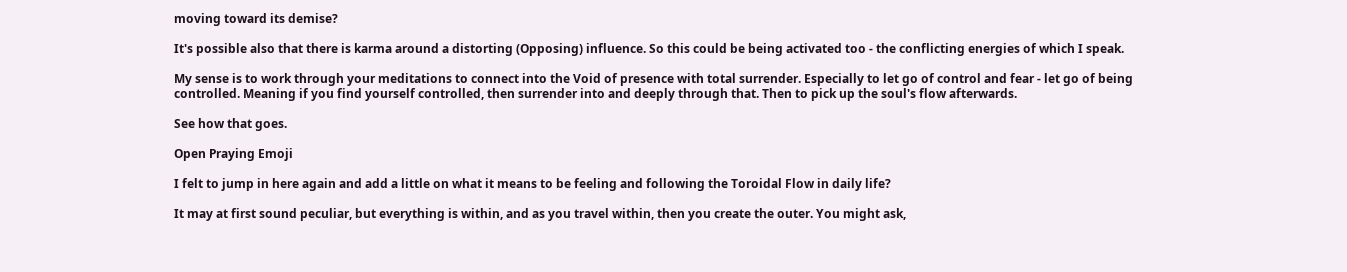moving toward its demise?

It's possible also that there is karma around a distorting (Opposing) influence. So this could be being activated too - the conflicting energies of which I speak.

My sense is to work through your meditations to connect into the Void of presence with total surrender. Especially to let go of control and fear - let go of being controlled. Meaning if you find yourself controlled, then surrender into and deeply through that. Then to pick up the soul's flow afterwards.

See how that goes.

Open Praying Emoji

I felt to jump in here again and add a little on what it means to be feeling and following the Toroidal Flow in daily life?

It may at first sound peculiar, but everything is within, and as you travel within, then you create the outer. You might ask,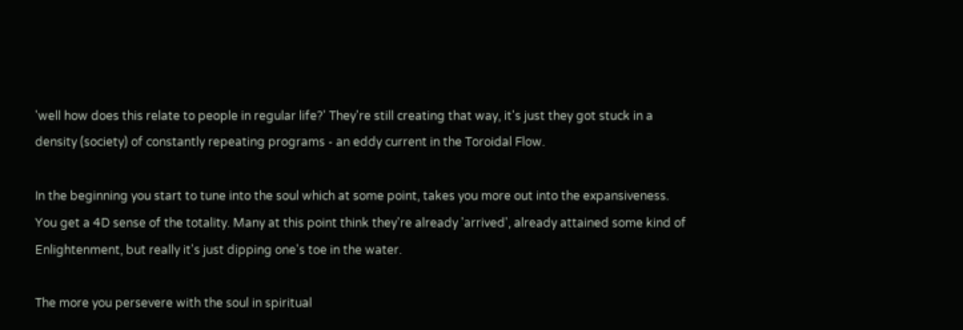'well how does this relate to people in regular life?' They're still creating that way, it's just they got stuck in a density (society) of constantly repeating programs - an eddy current in the Toroidal Flow.

In the beginning you start to tune into the soul which at some point, takes you more out into the expansiveness. You get a 4D sense of the totality. Many at this point think they're already 'arrived', already attained some kind of Enlightenment, but really it's just dipping one's toe in the water.

The more you persevere with the soul in spiritual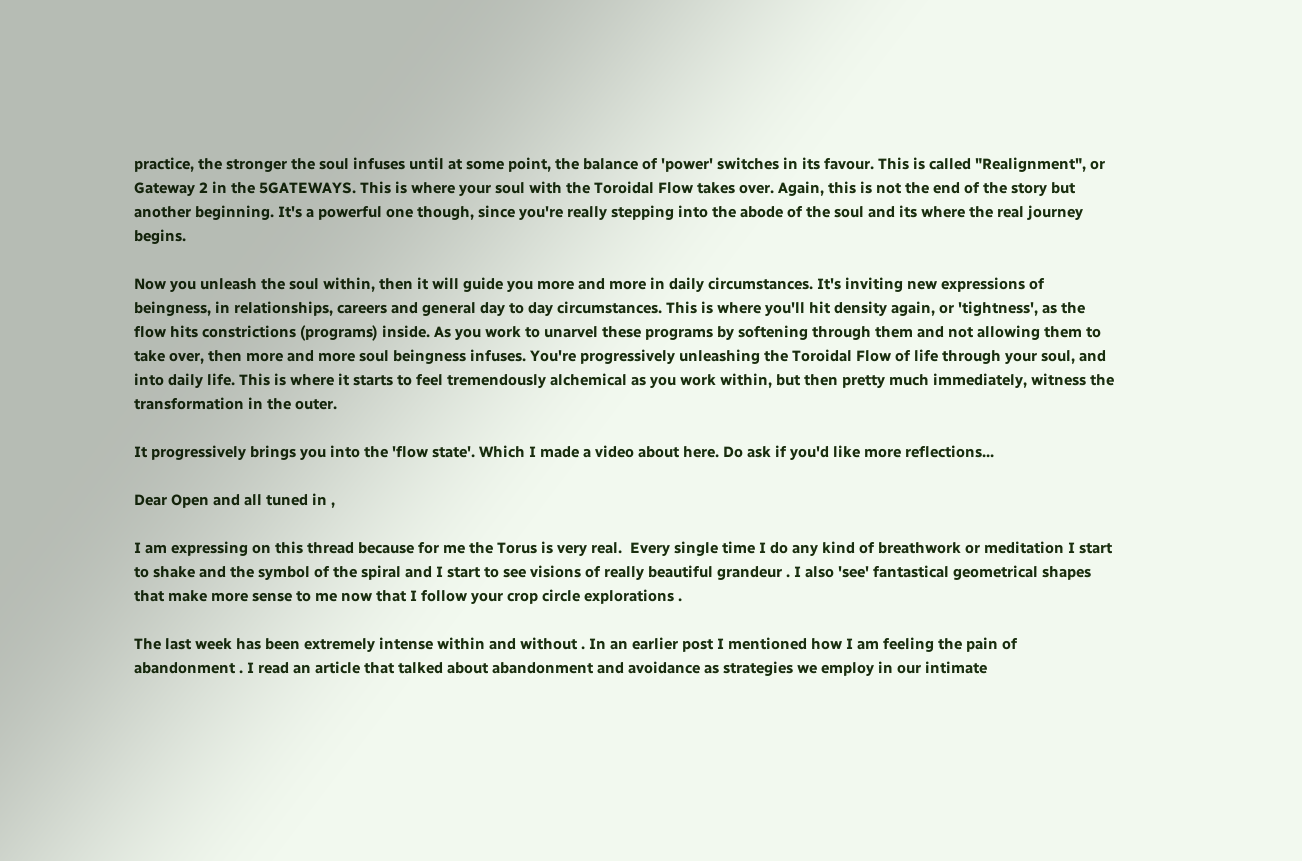practice, the stronger the soul infuses until at some point, the balance of 'power' switches in its favour. This is called "Realignment", or Gateway 2 in the 5GATEWAYS. This is where your soul with the Toroidal Flow takes over. Again, this is not the end of the story but another beginning. It's a powerful one though, since you're really stepping into the abode of the soul and its where the real journey begins.

Now you unleash the soul within, then it will guide you more and more in daily circumstances. It's inviting new expressions of beingness, in relationships, careers and general day to day circumstances. This is where you'll hit density again, or 'tightness', as the flow hits constrictions (programs) inside. As you work to unarvel these programs by softening through them and not allowing them to take over, then more and more soul beingness infuses. You're progressively unleashing the Toroidal Flow of life through your soul, and into daily life. This is where it starts to feel tremendously alchemical as you work within, but then pretty much immediately, witness the transformation in the outer.

It progressively brings you into the 'flow state'. Which I made a video about here. Do ask if you'd like more reflections...

Dear Open and all tuned in ,

I am expressing on this thread because for me the Torus is very real.  Every single time I do any kind of breathwork or meditation I start to shake and the symbol of the spiral and I start to see visions of really beautiful grandeur . I also 'see' fantastical geometrical shapes that make more sense to me now that I follow your crop circle explorations .

The last week has been extremely intense within and without . In an earlier post I mentioned how I am feeling the pain of abandonment . I read an article that talked about abandonment and avoidance as strategies we employ in our intimate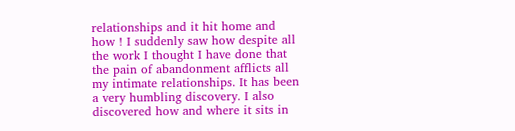relationships and it hit home and how ! I suddenly saw how despite all the work I thought I have done that the pain of abandonment afflicts all my intimate relationships. It has been a very humbling discovery. I also discovered how and where it sits in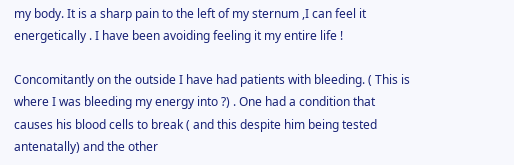my body. It is a sharp pain to the left of my sternum ,I can feel it energetically . I have been avoiding feeling it my entire life !

Concomitantly on the outside I have had patients with bleeding. ( This is where I was bleeding my energy into ?) . One had a condition that causes his blood cells to break ( and this despite him being tested antenatally) and the other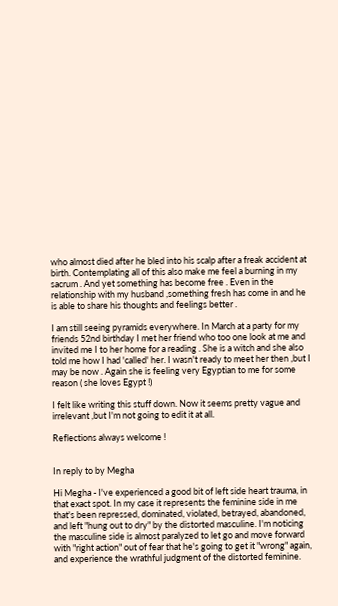who almost died after he bled into his scalp after a freak accident at birth. Contemplating all of this also make me feel a burning in my sacrum . And yet something has become free . Even in the relationship with my husband ,something fresh has come in and he is able to share his thoughts and feelings better .

I am still seeing pyramids everywhere. In March at a party for my friends 52nd birthday I met her friend who too one look at me and invited me I to her home for a reading . She is a witch and she also told me how I had 'called' her. I wasn't ready to meet her then ,but I may be now . Again she is feeling very Egyptian to me for some reason ( she loves Egypt !)

I felt like writing this stuff down. Now it seems pretty vague and irrelevant ,but I'm not going to edit it at all.

Reflections always welcome !


In reply to by Megha

Hi Megha - I've experienced a good bit of left side heart trauma, in that exact spot. In my case it represents the feminine side in me that's been repressed, dominated, violated, betrayed, abandoned, and left "hung out to dry" by the distorted masculine. I'm noticing the masculine side is almost paralyzed to let go and move forward with "right action" out of fear that he's going to get it "wrong" again, and experience the wrathful judgment of the distorted feminine.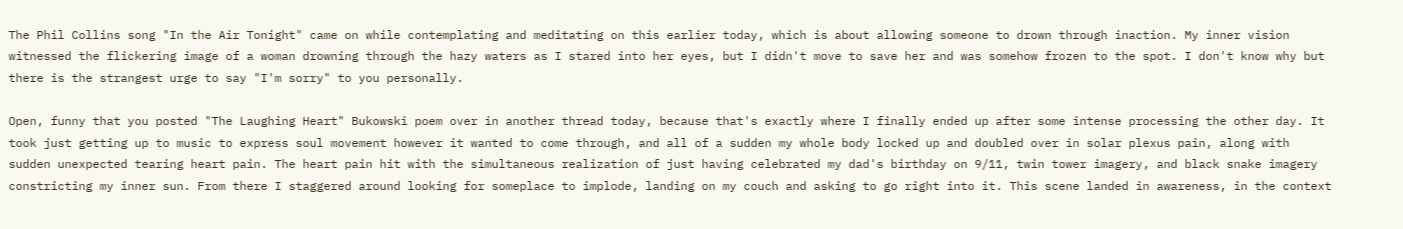The Phil Collins song "In the Air Tonight" came on while contemplating and meditating on this earlier today, which is about allowing someone to drown through inaction. My inner vision witnessed the flickering image of a woman drowning through the hazy waters as I stared into her eyes, but I didn't move to save her and was somehow frozen to the spot. I don't know why but there is the strangest urge to say "I'm sorry" to you personally.

Open, funny that you posted "The Laughing Heart" Bukowski poem over in another thread today, because that's exactly where I finally ended up after some intense processing the other day. It took just getting up to music to express soul movement however it wanted to come through, and all of a sudden my whole body locked up and doubled over in solar plexus pain, along with sudden unexpected tearing heart pain. The heart pain hit with the simultaneous realization of just having celebrated my dad's birthday on 9/11, twin tower imagery, and black snake imagery constricting my inner sun. From there I staggered around looking for someplace to implode, landing on my couch and asking to go right into it. This scene landed in awareness, in the context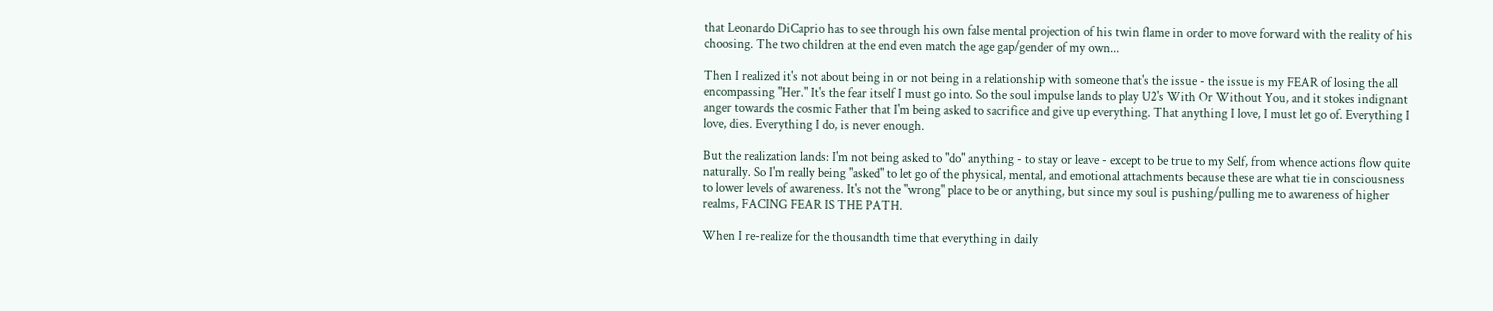that Leonardo DiCaprio has to see through his own false mental projection of his twin flame in order to move forward with the reality of his choosing. The two children at the end even match the age gap/gender of my own...

Then I realized it's not about being in or not being in a relationship with someone that's the issue - the issue is my FEAR of losing the all encompassing "Her." It's the fear itself I must go into. So the soul impulse lands to play U2's With Or Without You, and it stokes indignant anger towards the cosmic Father that I'm being asked to sacrifice and give up everything. That anything I love, I must let go of. Everything I love, dies. Everything I do, is never enough.

But the realization lands: I'm not being asked to "do" anything - to stay or leave - except to be true to my Self, from whence actions flow quite naturally. So I'm really being "asked" to let go of the physical, mental, and emotional attachments because these are what tie in consciousness to lower levels of awareness. It's not the "wrong" place to be or anything, but since my soul is pushing/pulling me to awareness of higher realms, FACING FEAR IS THE PATH.

When I re-realize for the thousandth time that everything in daily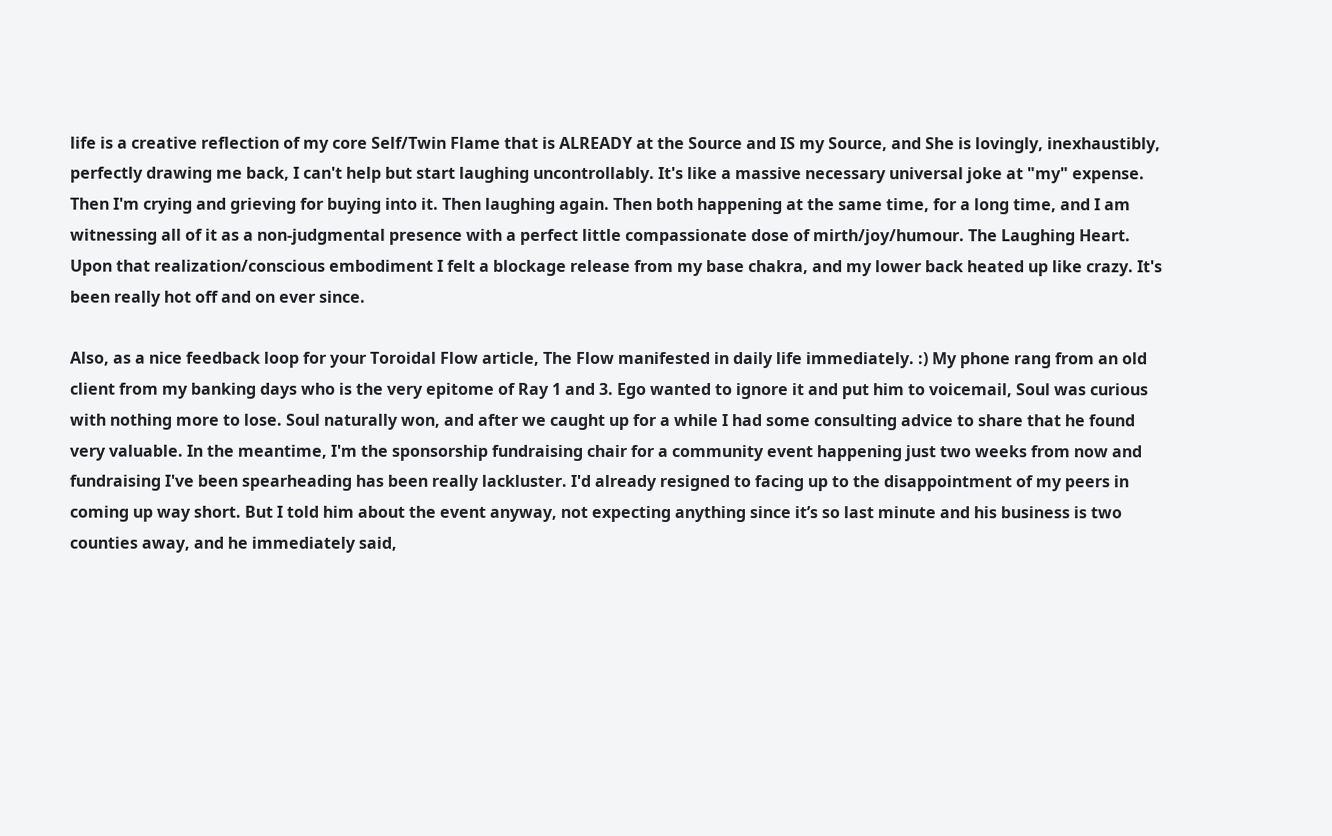life is a creative reflection of my core Self/Twin Flame that is ALREADY at the Source and IS my Source, and She is lovingly, inexhaustibly, perfectly drawing me back, I can't help but start laughing uncontrollably. It's like a massive necessary universal joke at "my" expense. Then I'm crying and grieving for buying into it. Then laughing again. Then both happening at the same time, for a long time, and I am witnessing all of it as a non-judgmental presence with a perfect little compassionate dose of mirth/joy/humour. The Laughing Heart. Upon that realization/conscious embodiment I felt a blockage release from my base chakra, and my lower back heated up like crazy. It's been really hot off and on ever since.

Also, as a nice feedback loop for your Toroidal Flow article, The Flow manifested in daily life immediately. :) My phone rang from an old client from my banking days who is the very epitome of Ray 1 and 3. Ego wanted to ignore it and put him to voicemail, Soul was curious with nothing more to lose. Soul naturally won, and after we caught up for a while I had some consulting advice to share that he found very valuable. In the meantime, I'm the sponsorship fundraising chair for a community event happening just two weeks from now and fundraising I've been spearheading has been really lackluster. I'd already resigned to facing up to the disappointment of my peers in coming up way short. But I told him about the event anyway, not expecting anything since it’s so last minute and his business is two counties away, and he immediately said,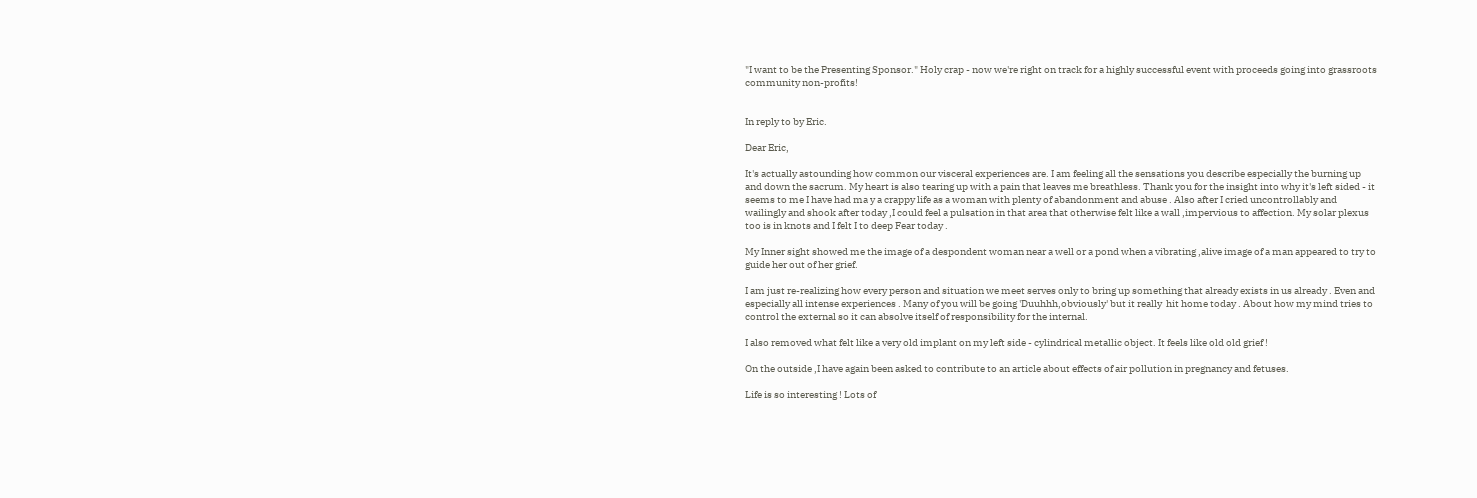"I want to be the Presenting Sponsor." Holy crap - now we're right on track for a highly successful event with proceeds going into grassroots community non-profits!


In reply to by Eric.

Dear Eric,

It's actually astounding how common our visceral experiences are. I am feeling all the sensations you describe especially the burning up and down the sacrum. My heart is also tearing up with a pain that leaves me breathless. Thank you for the insight into why it's left sided - it seems to me I have had ma y a crappy life as a woman with plenty of abandonment and abuse . Also after I cried uncontrollably and wailingly and shook after today ,I could feel a pulsation in that area that otherwise felt like a wall ,impervious to affection. My solar plexus too is in knots and I felt I to deep Fear today .

My Inner sight showed me the image of a despondent woman near a well or a pond when a vibrating ,alive image of a man appeared to try to guide her out of her grief.

I am just re-realizing how every person and situation we meet serves only to bring up something that already exists in us already . Even and especially all intense experiences . Many of you will be going 'Duuhhh,obviously' but it really  hit home today . About how my mind tries to control the external so it can absolve itself of responsibility for the internal.

I also removed what felt like a very old implant on my left side - cylindrical metallic object. It feels like old old grief !

On the outside ,I have again been asked to contribute to an article about effects of air pollution in pregnancy and fetuses.

Life is so interesting ! Lots of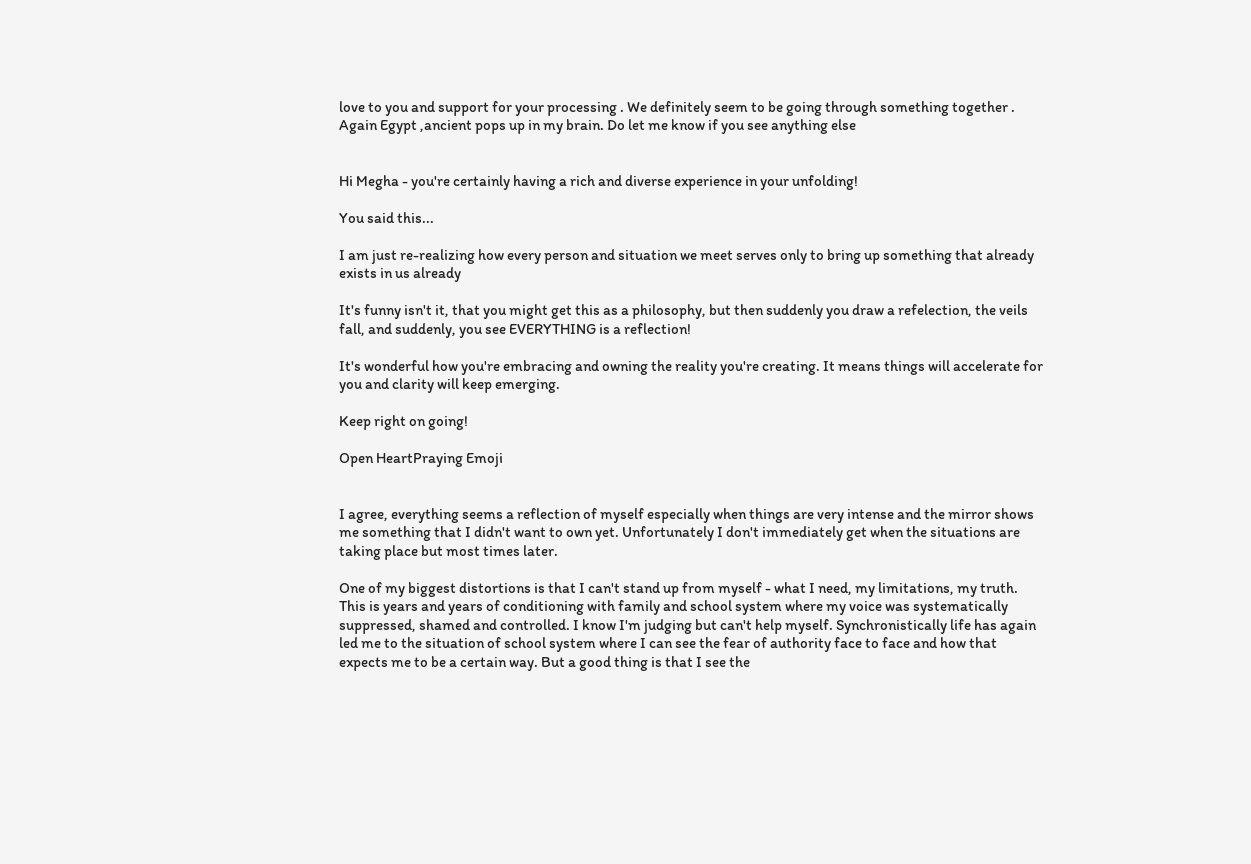love to you and support for your processing . We definitely seem to be going through something together . Again Egypt ,ancient pops up in my brain. Do let me know if you see anything else


Hi Megha - you're certainly having a rich and diverse experience in your unfolding!

You said this...

I am just re-realizing how every person and situation we meet serves only to bring up something that already exists in us already

It's funny isn't it, that you might get this as a philosophy, but then suddenly you draw a refelection, the veils fall, and suddenly, you see EVERYTHING is a reflection!

It's wonderful how you're embracing and owning the reality you're creating. It means things will accelerate for you and clarity will keep emerging.

Keep right on going!

Open HeartPraying Emoji


I agree, everything seems a reflection of myself especially when things are very intense and the mirror shows me something that I didn't want to own yet. Unfortunately I don't immediately get when the situations are taking place but most times later.

One of my biggest distortions is that I can't stand up from myself - what I need, my limitations, my truth. This is years and years of conditioning with family and school system where my voice was systematically suppressed, shamed and controlled. I know I'm judging but can't help myself. Synchronistically life has again led me to the situation of school system where I can see the fear of authority face to face and how that expects me to be a certain way. But a good thing is that I see the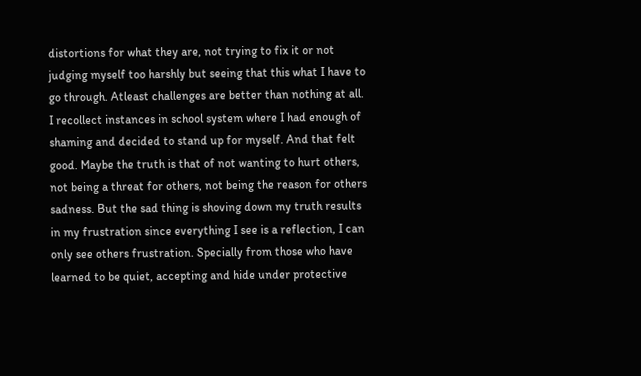distortions for what they are, not trying to fix it or not judging myself too harshly but seeing that this what I have to go through. Atleast challenges are better than nothing at all. I recollect instances in school system where I had enough of shaming and decided to stand up for myself. And that felt good. Maybe the truth is that of not wanting to hurt others, not being a threat for others, not being the reason for others sadness. But the sad thing is shoving down my truth results in my frustration since everything I see is a reflection, I can only see others frustration. Specially from those who have learned to be quiet, accepting and hide under protective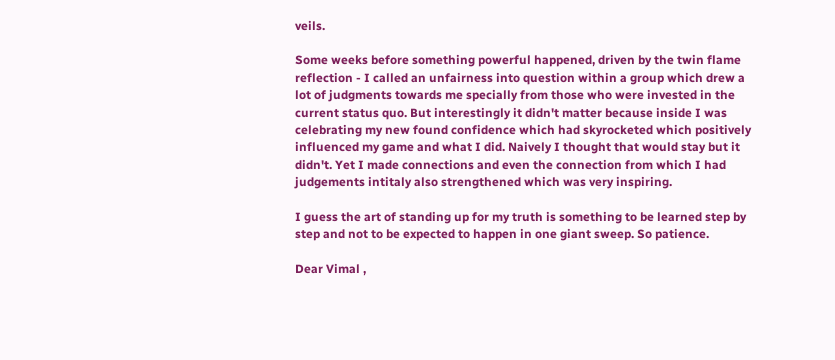veils.

Some weeks before something powerful happened, driven by the twin flame reflection - I called an unfairness into question within a group which drew a lot of judgments towards me specially from those who were invested in the current status quo. But interestingly it didn't matter because inside I was celebrating my new found confidence which had skyrocketed which positively influenced my game and what I did. Naively I thought that would stay but it didn't. Yet I made connections and even the connection from which I had judgements intitaly also strengthened which was very inspiring.

I guess the art of standing up for my truth is something to be learned step by step and not to be expected to happen in one giant sweep. So patience.

Dear Vimal ,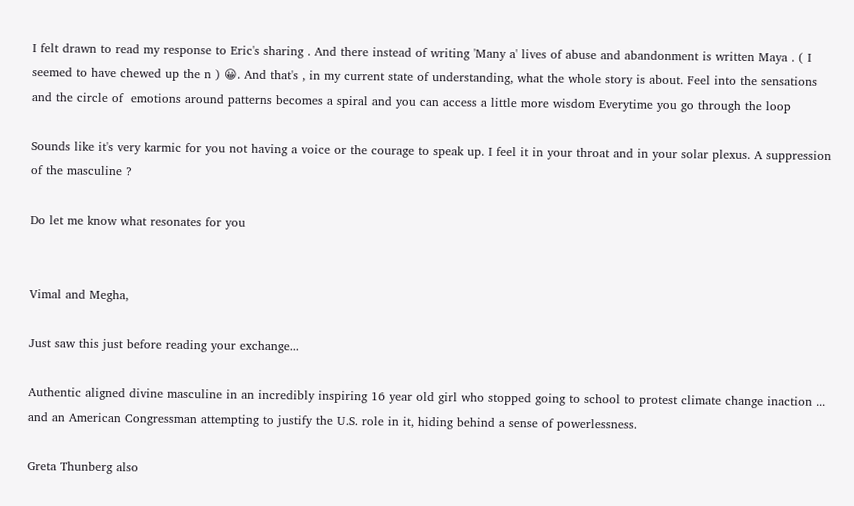I felt drawn to read my response to Eric's sharing . And there instead of writing 'Many a' lives of abuse and abandonment is written Maya . ( I seemed to have chewed up the n ) 😀. And that's , in my current state of understanding, what the whole story is about. Feel into the sensations and the circle of  emotions around patterns becomes a spiral and you can access a little more wisdom Everytime you go through the loop

Sounds like it's very karmic for you not having a voice or the courage to speak up. I feel it in your throat and in your solar plexus. A suppression of the masculine ?

Do let me know what resonates for you


Vimal and Megha,

Just saw this just before reading your exchange...

Authentic aligned divine masculine in an incredibly inspiring 16 year old girl who stopped going to school to protest climate change inaction ... and an American Congressman attempting to justify the U.S. role in it, hiding behind a sense of powerlessness.

Greta Thunberg also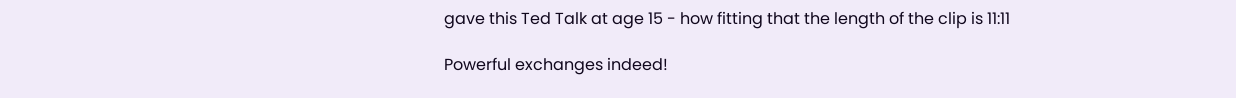gave this Ted Talk at age 15 - how fitting that the length of the clip is 11:11

Powerful exchanges indeed!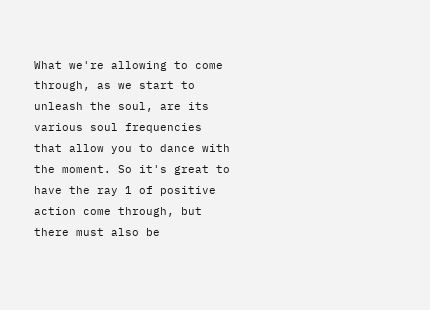What we're allowing to come through, as we start to unleash the soul, are its various soul frequencies that allow you to dance with the moment. So it's great to have the ray 1 of positive action come through, but there must also be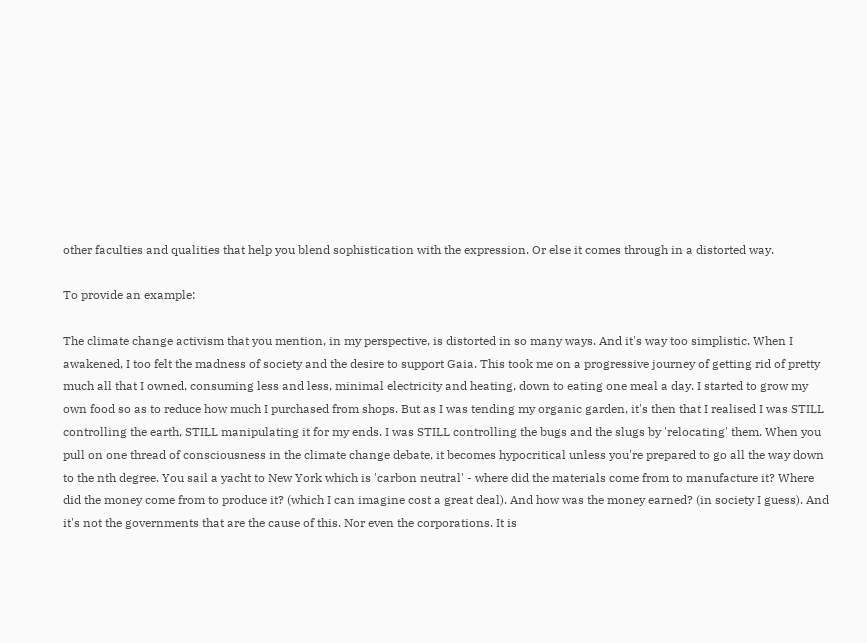other faculties and qualities that help you blend sophistication with the expression. Or else it comes through in a distorted way.

To provide an example:

The climate change activism that you mention, in my perspective, is distorted in so many ways. And it's way too simplistic. When I awakened, I too felt the madness of society and the desire to support Gaia. This took me on a progressive journey of getting rid of pretty much all that I owned, consuming less and less, minimal electricity and heating, down to eating one meal a day. I started to grow my own food so as to reduce how much I purchased from shops. But as I was tending my organic garden, it's then that I realised I was STILL controlling the earth, STILL manipulating it for my ends. I was STILL controlling the bugs and the slugs by 'relocating' them. When you pull on one thread of consciousness in the climate change debate, it becomes hypocritical unless you're prepared to go all the way down to the nth degree. You sail a yacht to New York which is 'carbon neutral' - where did the materials come from to manufacture it? Where did the money come from to produce it? (which I can imagine cost a great deal). And how was the money earned? (in society I guess). And it's not the governments that are the cause of this. Nor even the corporations. It is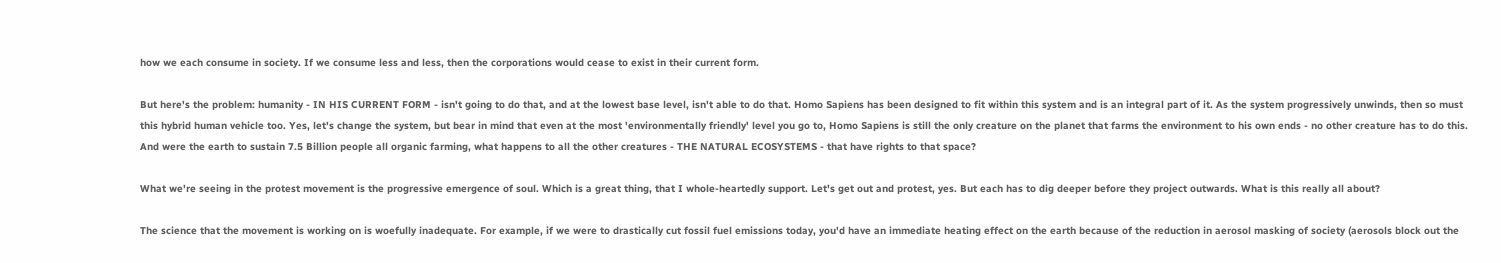how we each consume in society. If we consume less and less, then the corporations would cease to exist in their current form.

But here's the problem: humanity - IN HIS CURRENT FORM - isn't going to do that, and at the lowest base level, isn't able to do that. Homo Sapiens has been designed to fit within this system and is an integral part of it. As the system progressively unwinds, then so must this hybrid human vehicle too. Yes, let's change the system, but bear in mind that even at the most 'environmentally friendly' level you go to, Homo Sapiens is still the only creature on the planet that farms the environment to his own ends - no other creature has to do this. And were the earth to sustain 7.5 Billion people all organic farming, what happens to all the other creatures - THE NATURAL ECOSYSTEMS - that have rights to that space?

What we're seeing in the protest movement is the progressive emergence of soul. Which is a great thing, that I whole-heartedly support. Let's get out and protest, yes. But each has to dig deeper before they project outwards. What is this really all about?

The science that the movement is working on is woefully inadequate. For example, if we were to drastically cut fossil fuel emissions today, you'd have an immediate heating effect on the earth because of the reduction in aerosol masking of society (aerosols block out the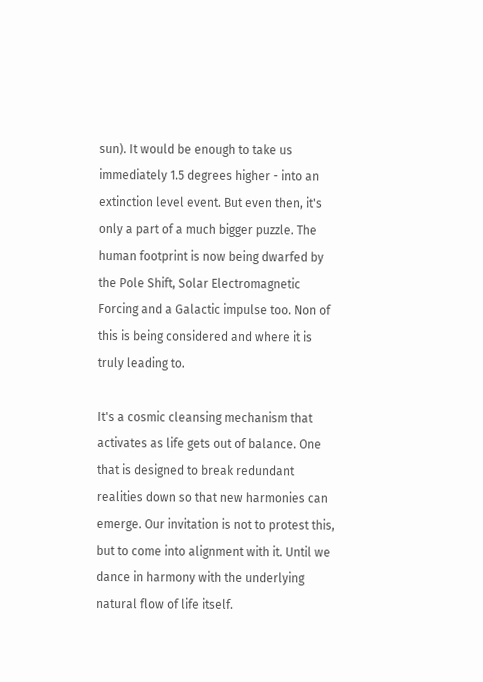sun). It would be enough to take us immediately 1.5 degrees higher - into an extinction level event. But even then, it's only a part of a much bigger puzzle. The human footprint is now being dwarfed by the Pole Shift, Solar Electromagnetic Forcing and a Galactic impulse too. Non of this is being considered and where it is truly leading to.

It's a cosmic cleansing mechanism that activates as life gets out of balance. One that is designed to break redundant realities down so that new harmonies can emerge. Our invitation is not to protest this, but to come into alignment with it. Until we dance in harmony with the underlying natural flow of life itself.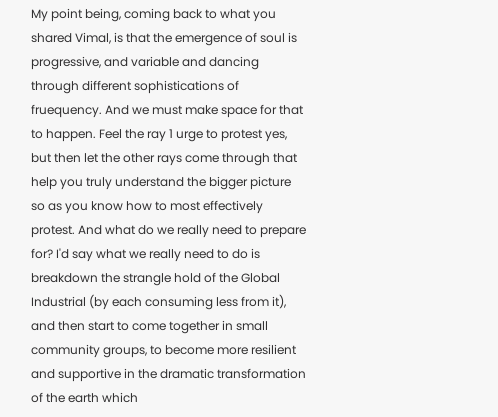My point being, coming back to what you shared Vimal, is that the emergence of soul is progressive, and variable and dancing through different sophistications of fruequency. And we must make space for that to happen. Feel the ray 1 urge to protest yes, but then let the other rays come through that help you truly understand the bigger picture so as you know how to most effectively protest. And what do we really need to prepare for? I'd say what we really need to do is breakdown the strangle hold of the Global Industrial (by each consuming less from it), and then start to come together in small community groups, to become more resilient and supportive in the dramatic transformation of the earth which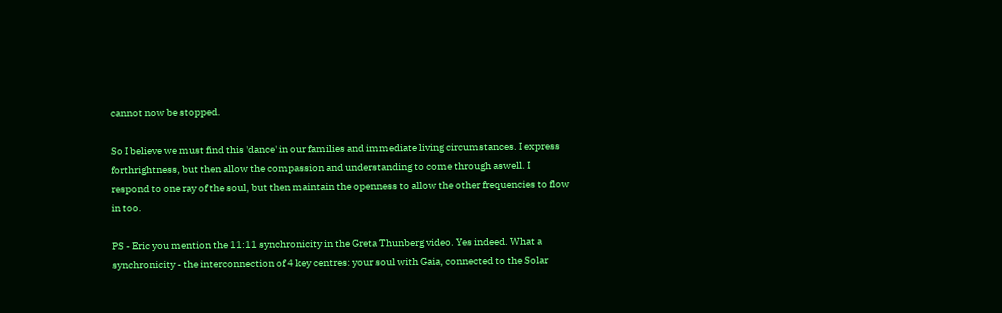cannot now be stopped.

So I believe we must find this 'dance' in our families and immediate living circumstances. I express forthrightness, but then allow the compassion and understanding to come through aswell. I respond to one ray of the soul, but then maintain the openness to allow the other frequencies to flow in too.

PS - Eric you mention the 11:11 synchronicity in the Greta Thunberg video. Yes indeed. What a synchronicity - the interconnection of 4 key centres: your soul with Gaia, connected to the Solar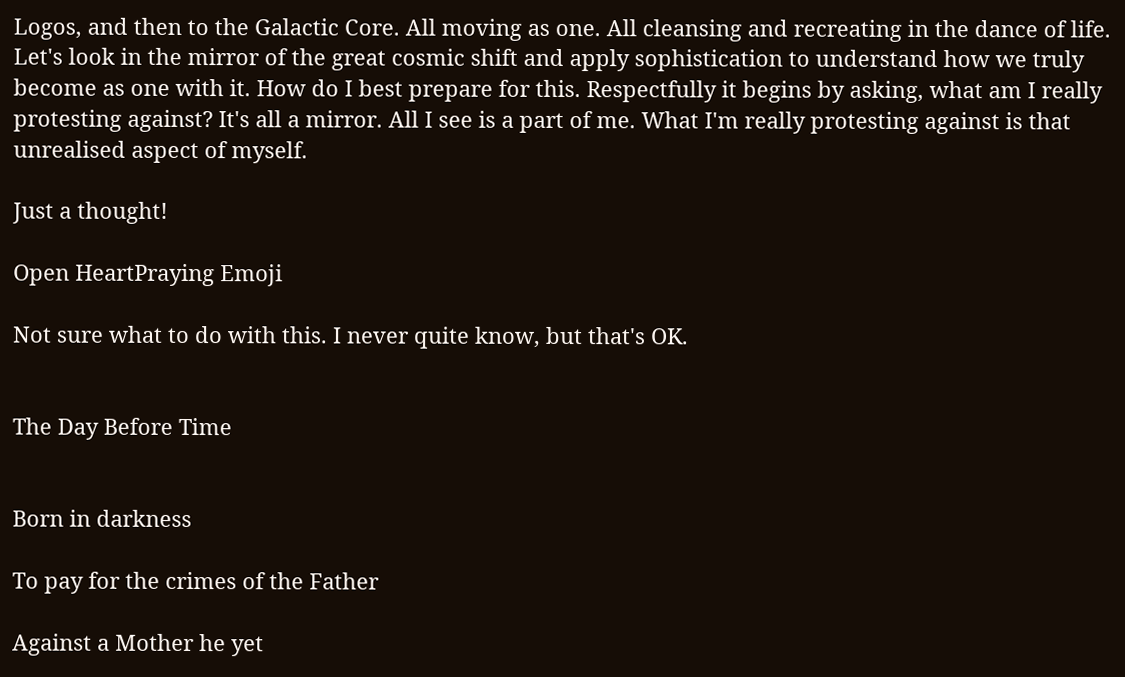Logos, and then to the Galactic Core. All moving as one. All cleansing and recreating in the dance of life. Let's look in the mirror of the great cosmic shift and apply sophistication to understand how we truly become as one with it. How do I best prepare for this. Respectfully it begins by asking, what am I really protesting against? It's all a mirror. All I see is a part of me. What I'm really protesting against is that unrealised aspect of myself.

Just a thought!

Open HeartPraying Emoji

Not sure what to do with this. I never quite know, but that's OK.


The Day Before Time


Born in darkness

To pay for the crimes of the Father

Against a Mother he yet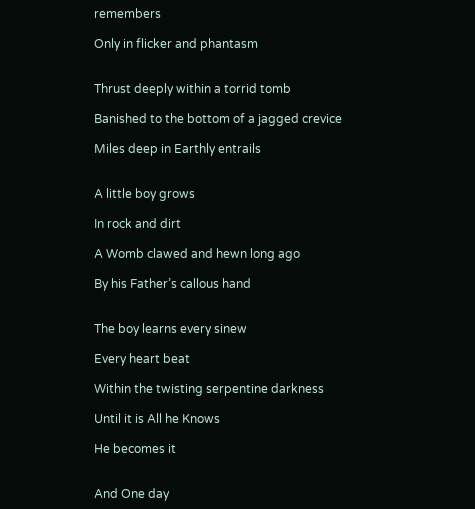remembers

Only in flicker and phantasm


Thrust deeply within a torrid tomb

Banished to the bottom of a jagged crevice

Miles deep in Earthly entrails


A little boy grows

In rock and dirt

A Womb clawed and hewn long ago

By his Father’s callous hand


The boy learns every sinew

Every heart beat

Within the twisting serpentine darkness

Until it is All he Knows

He becomes it


And One day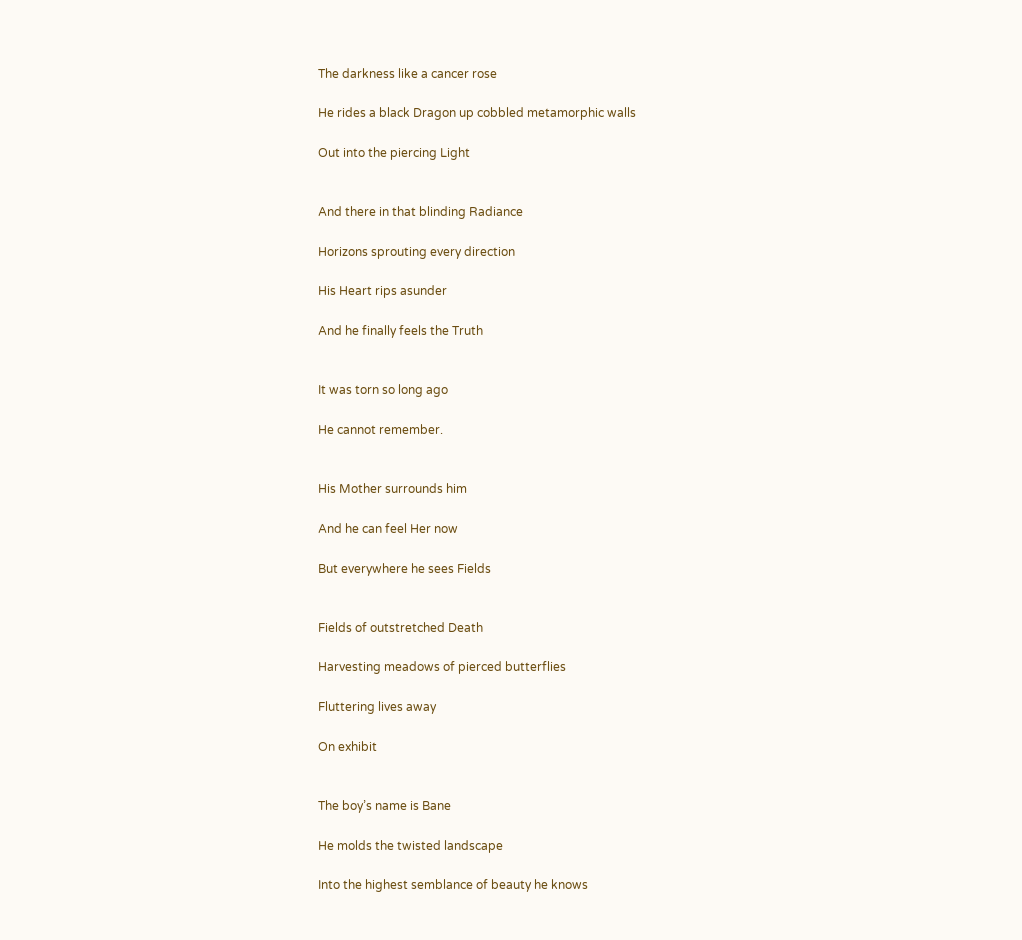The darkness like a cancer rose

He rides a black Dragon up cobbled metamorphic walls

Out into the piercing Light


And there in that blinding Radiance

Horizons sprouting every direction

His Heart rips asunder

And he finally feels the Truth


It was torn so long ago

He cannot remember.


His Mother surrounds him

And he can feel Her now

But everywhere he sees Fields


Fields of outstretched Death

Harvesting meadows of pierced butterflies

Fluttering lives away

On exhibit


The boy’s name is Bane

He molds the twisted landscape

Into the highest semblance of beauty he knows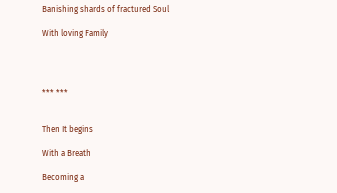Banishing shards of fractured Soul

With loving Family




*** ***


Then It begins

With a Breath

Becoming a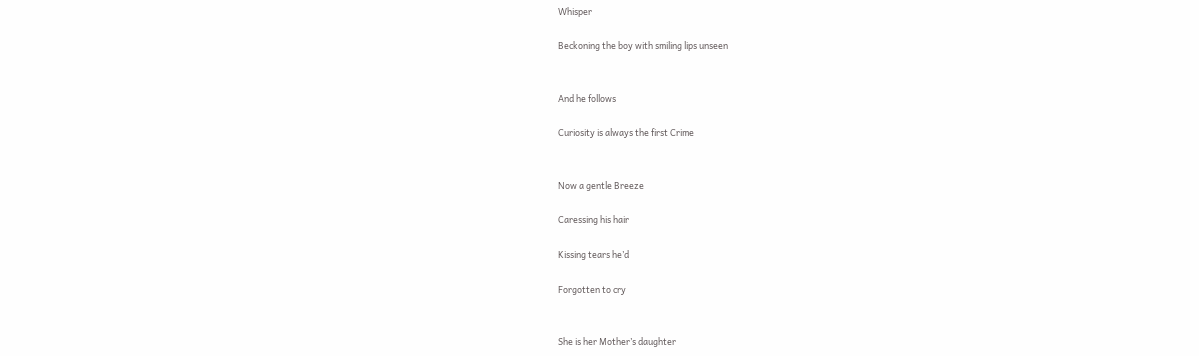Whisper

Beckoning the boy with smiling lips unseen


And he follows

Curiosity is always the first Crime


Now a gentle Breeze

Caressing his hair

Kissing tears he’d

Forgotten to cry


She is her Mother’s daughter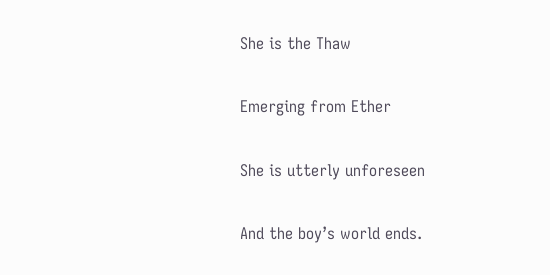She is the Thaw

Emerging from Ether

She is utterly unforeseen

And the boy’s world ends.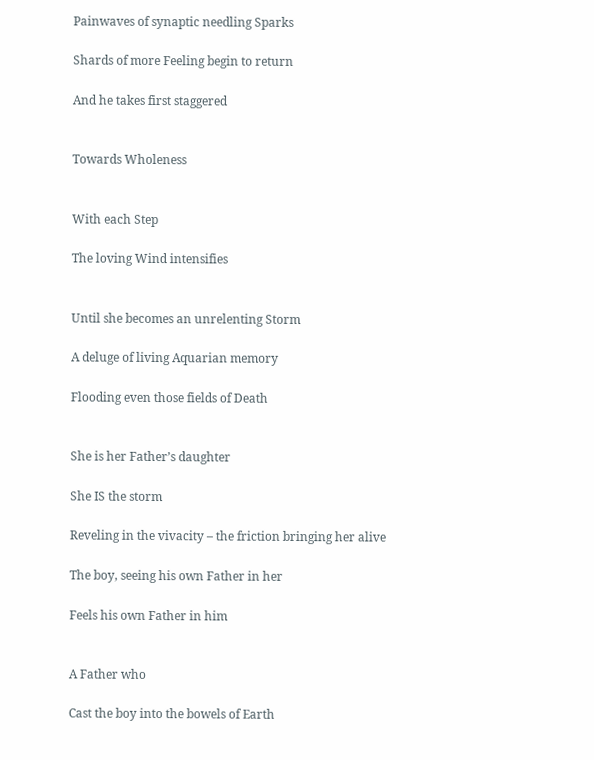Painwaves of synaptic needling Sparks

Shards of more Feeling begin to return

And he takes first staggered


Towards Wholeness


With each Step

The loving Wind intensifies


Until she becomes an unrelenting Storm

A deluge of living Aquarian memory

Flooding even those fields of Death


She is her Father’s daughter

She IS the storm

Reveling in the vivacity – the friction bringing her alive

The boy, seeing his own Father in her

Feels his own Father in him


A Father who

Cast the boy into the bowels of Earth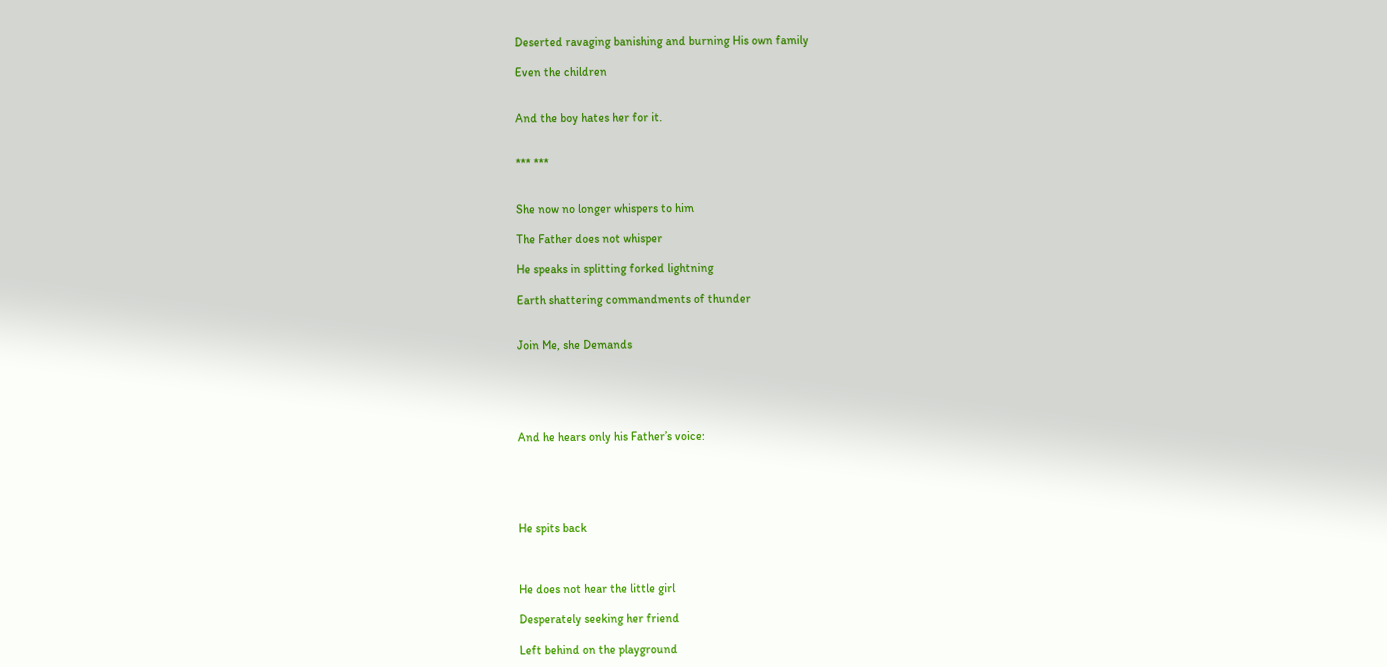Deserted ravaging banishing and burning His own family

Even the children


And the boy hates her for it.


*** ***


She now no longer whispers to him

The Father does not whisper

He speaks in splitting forked lightning

Earth shattering commandments of thunder


Join Me, she Demands





And he hears only his Father’s voice:





He spits back



He does not hear the little girl

Desperately seeking her friend

Left behind on the playground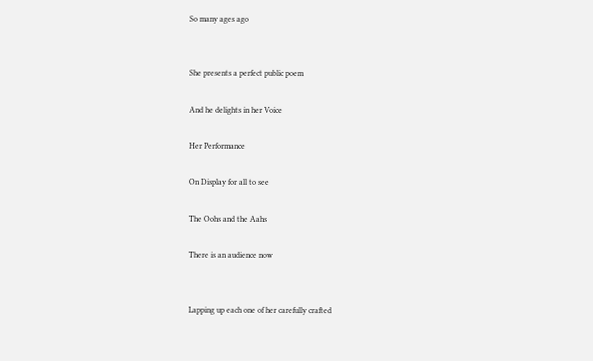So many ages ago


She presents a perfect public poem

And he delights in her Voice

Her Performance

On Display for all to see

The Oohs and the Aahs

There is an audience now


Lapping up each one of her carefully crafted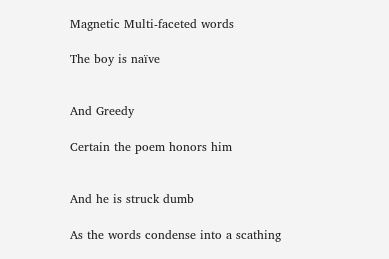Magnetic Multi-faceted words

The boy is naïve


And Greedy

Certain the poem honors him


And he is struck dumb

As the words condense into a scathing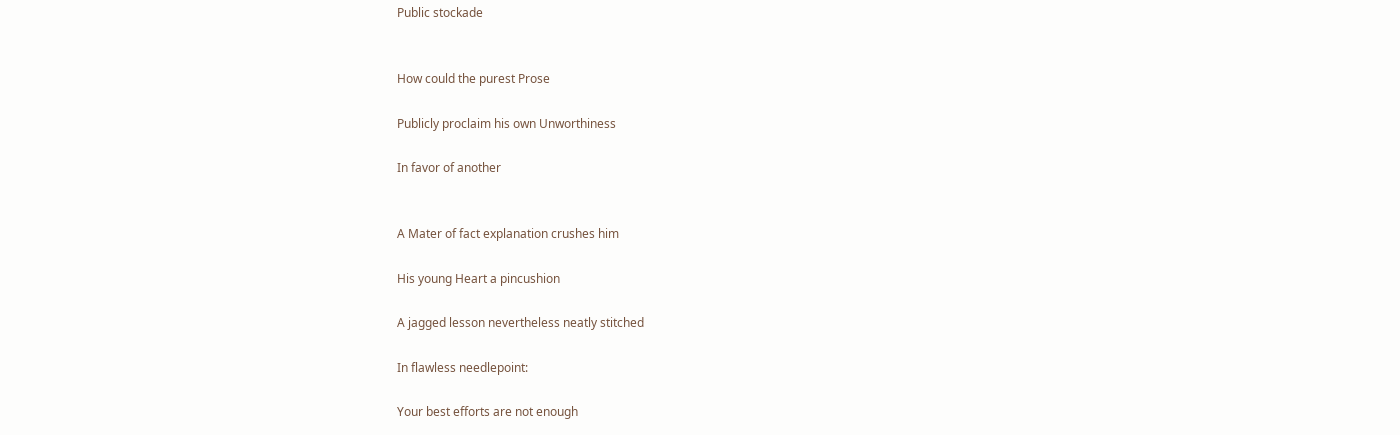Public stockade


How could the purest Prose

Publicly proclaim his own Unworthiness

In favor of another


A Mater of fact explanation crushes him

His young Heart a pincushion

A jagged lesson nevertheless neatly stitched

In flawless needlepoint:

Your best efforts are not enough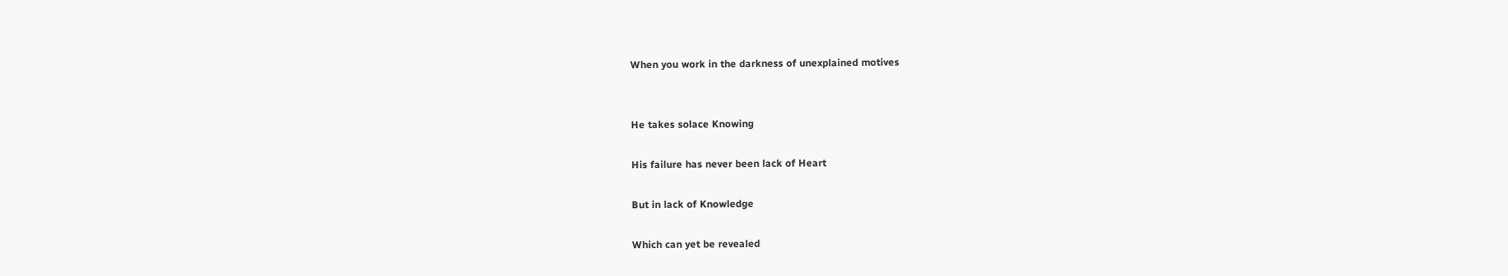When you work in the darkness of unexplained motives


He takes solace Knowing

His failure has never been lack of Heart

But in lack of Knowledge

Which can yet be revealed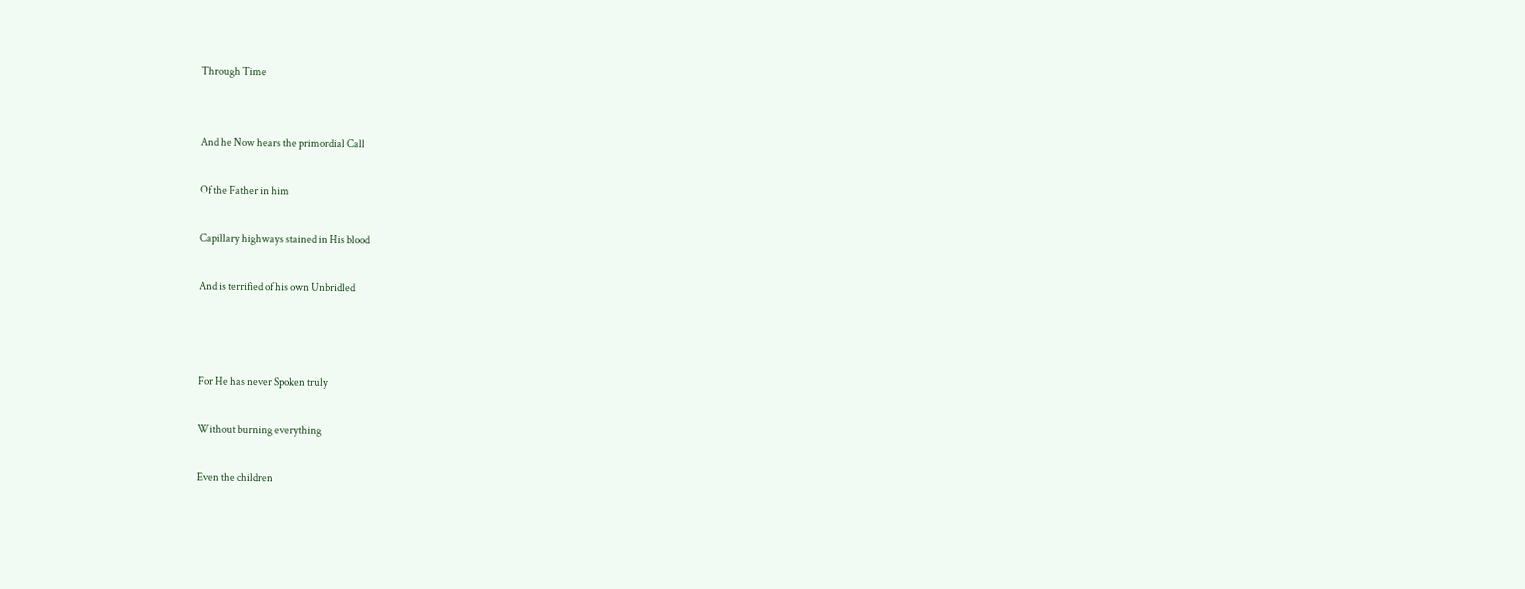Through Time


And he Now hears the primordial Call

Of the Father in him

Capillary highways stained in His blood

And is terrified of his own Unbridled



For He has never Spoken truly

Without burning everything

Even the children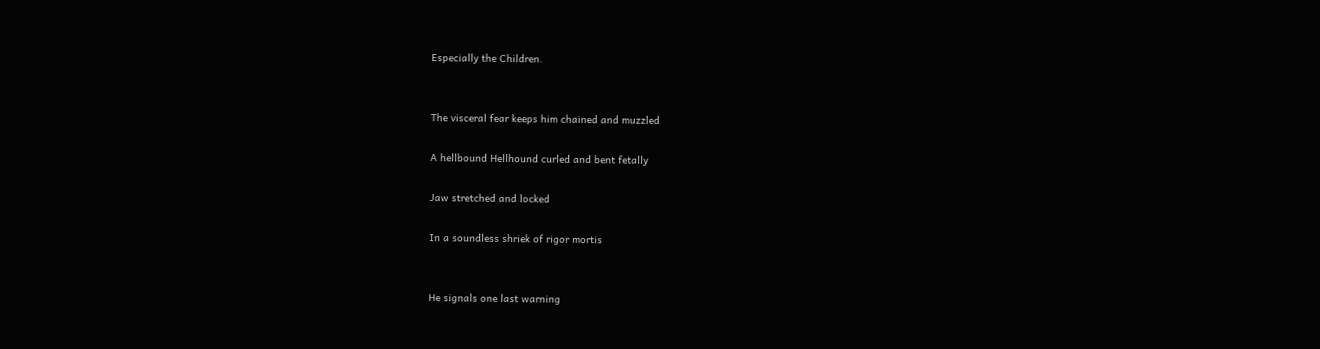Especially the Children.


The visceral fear keeps him chained and muzzled

A hellbound Hellhound curled and bent fetally

Jaw stretched and locked

In a soundless shriek of rigor mortis


He signals one last warning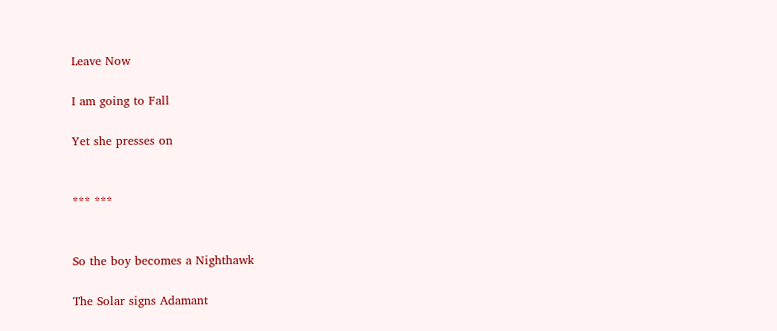Leave Now

I am going to Fall

Yet she presses on


*** ***


So the boy becomes a Nighthawk

The Solar signs Adamant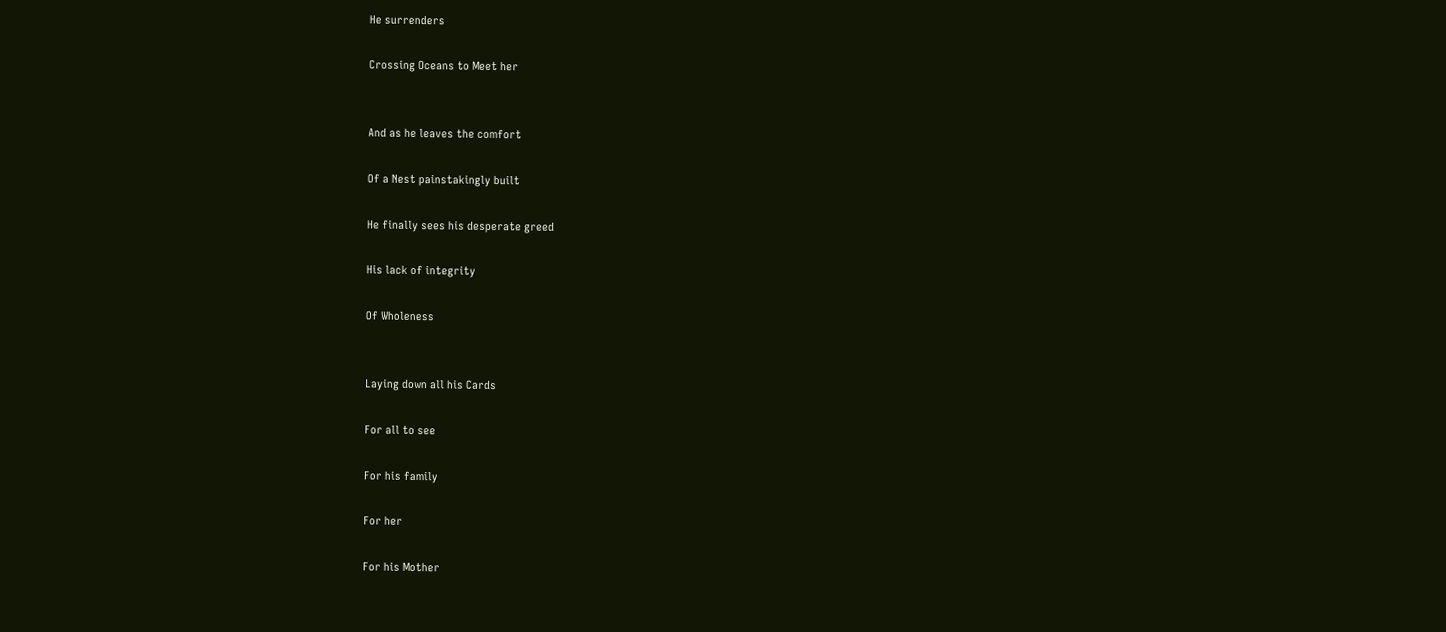He surrenders

Crossing Oceans to Meet her


And as he leaves the comfort

Of a Nest painstakingly built

He finally sees his desperate greed

His lack of integrity

Of Wholeness


Laying down all his Cards

For all to see

For his family

For her

For his Mother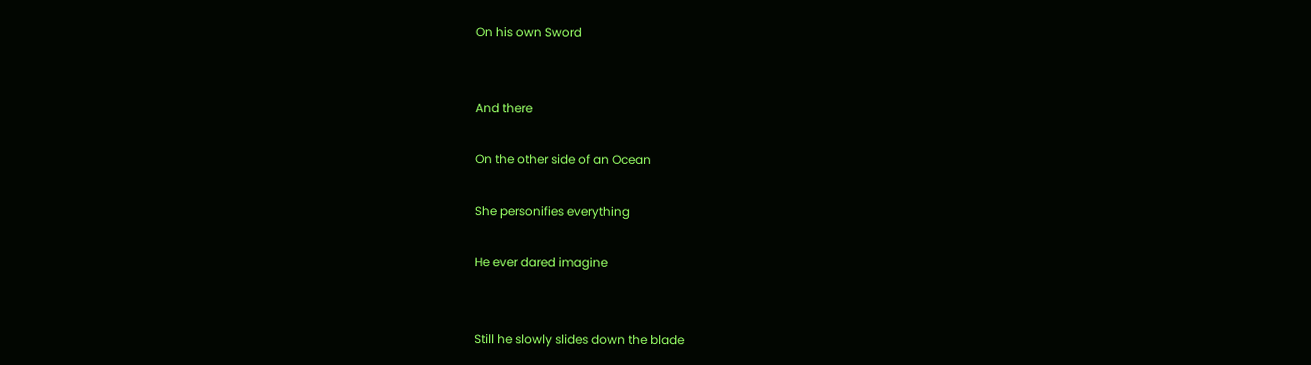On his own Sword


And there

On the other side of an Ocean

She personifies everything

He ever dared imagine


Still he slowly slides down the blade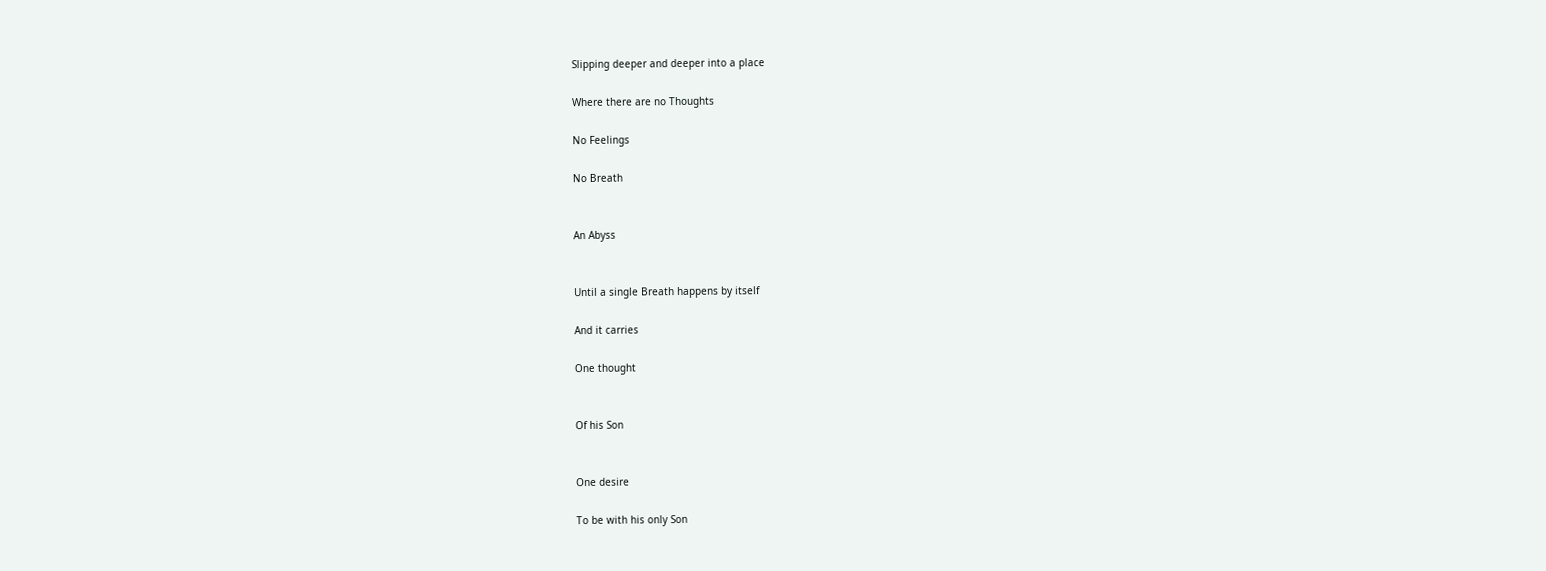Slipping deeper and deeper into a place

Where there are no Thoughts

No Feelings

No Breath


An Abyss


Until a single Breath happens by itself

And it carries

One thought


Of his Son


One desire

To be with his only Son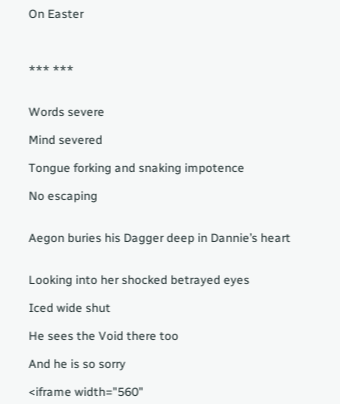On Easter



*** ***


Words severe

Mind severed

Tongue forking and snaking impotence

No escaping


Aegon buries his Dagger deep in Dannie’s heart


Looking into her shocked betrayed eyes

Iced wide shut

He sees the Void there too

And he is so sorry

<iframe width="560"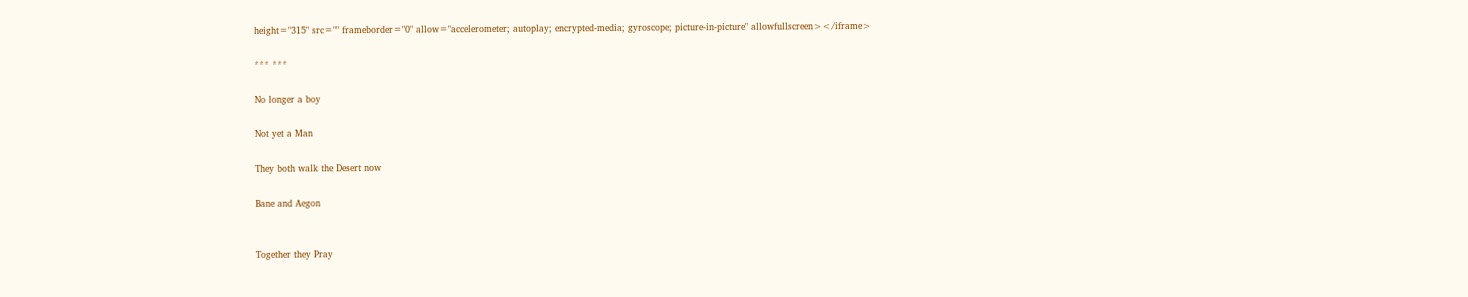height="315" src="" frameborder="0" allow="accelerometer; autoplay; encrypted-media; gyroscope; picture-in-picture" allowfullscreen></iframe>

*** ***

No longer a boy

Not yet a Man

They both walk the Desert now

Bane and Aegon


Together they Pray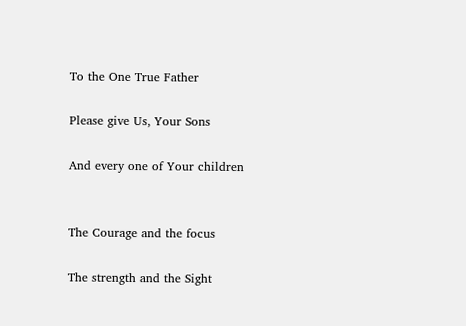To the One True Father

Please give Us, Your Sons

And every one of Your children


The Courage and the focus

The strength and the Sight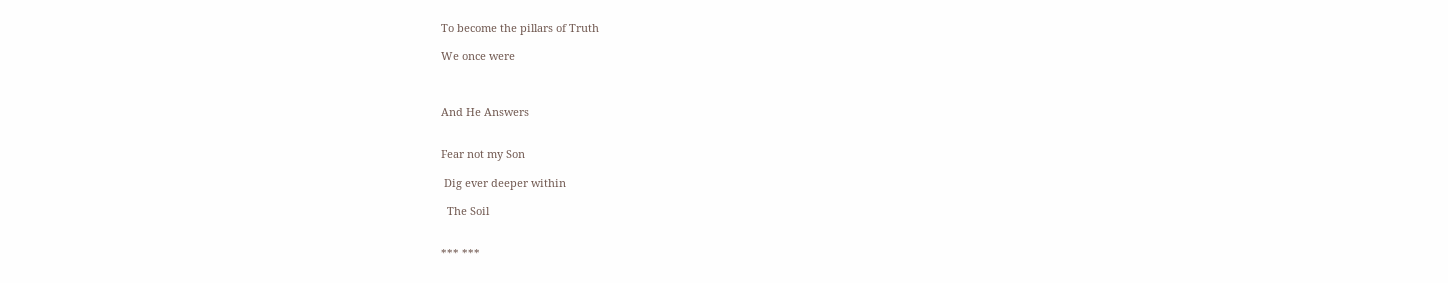To become the pillars of Truth

We once were



And He Answers


Fear not my Son

 Dig ever deeper within

  The Soil


*** ***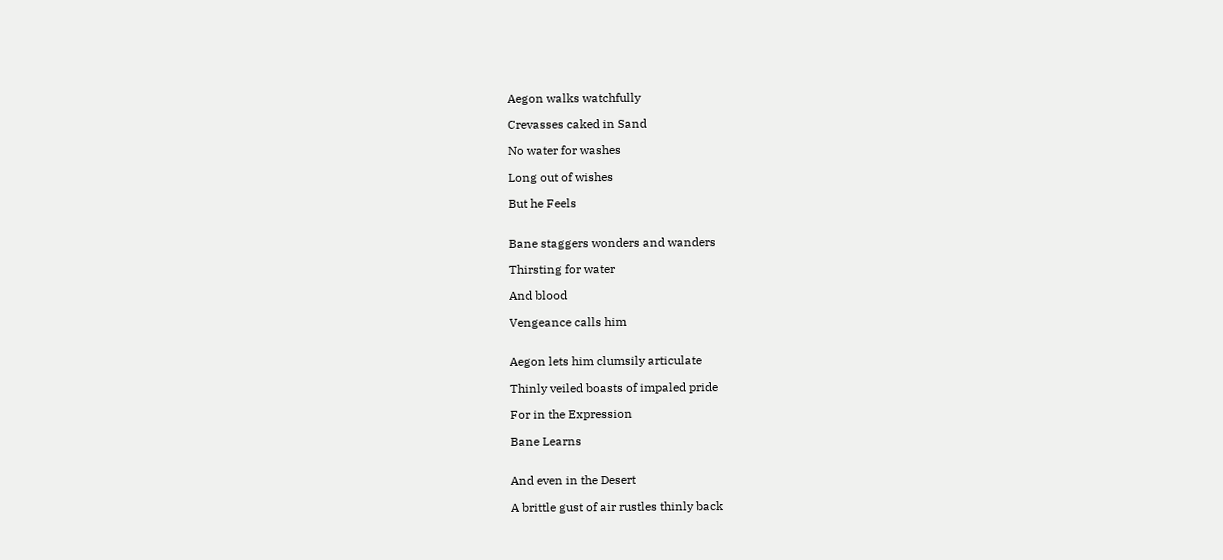Aegon walks watchfully

Crevasses caked in Sand

No water for washes

Long out of wishes

But he Feels


Bane staggers wonders and wanders

Thirsting for water

And blood

Vengeance calls him


Aegon lets him clumsily articulate

Thinly veiled boasts of impaled pride

For in the Expression

Bane Learns


And even in the Desert

A brittle gust of air rustles thinly back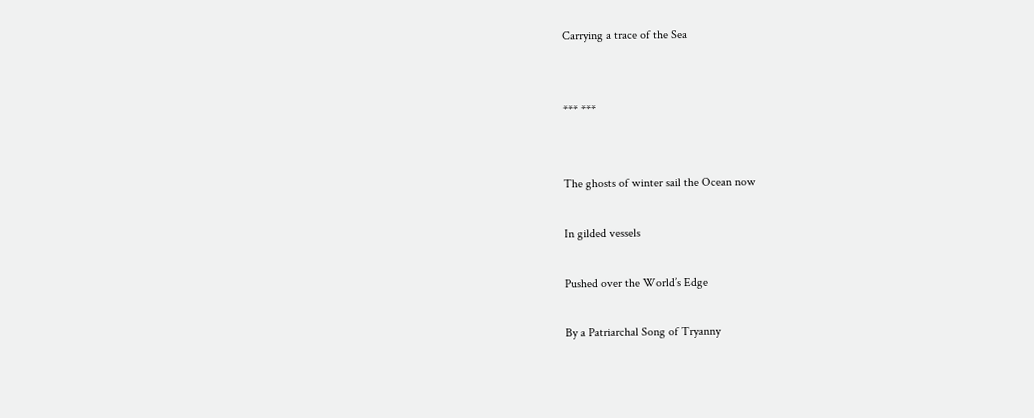Carrying a trace of the Sea


*** ***


The ghosts of winter sail the Ocean now

In gilded vessels

Pushed over the World’s Edge

By a Patriarchal Song of Tryanny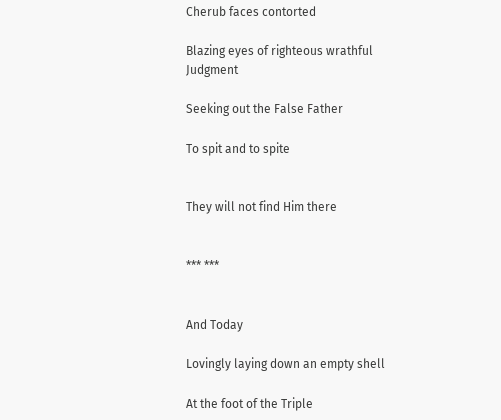Cherub faces contorted

Blazing eyes of righteous wrathful Judgment

Seeking out the False Father

To spit and to spite


They will not find Him there


*** ***


And Today

Lovingly laying down an empty shell

At the foot of the Triple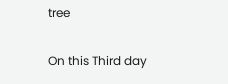tree

On this Third day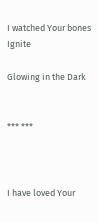I watched Your bones Ignite

Glowing in the Dark


*** ***



I have loved Your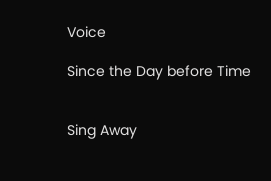Voice

Since the Day before Time


Sing Away